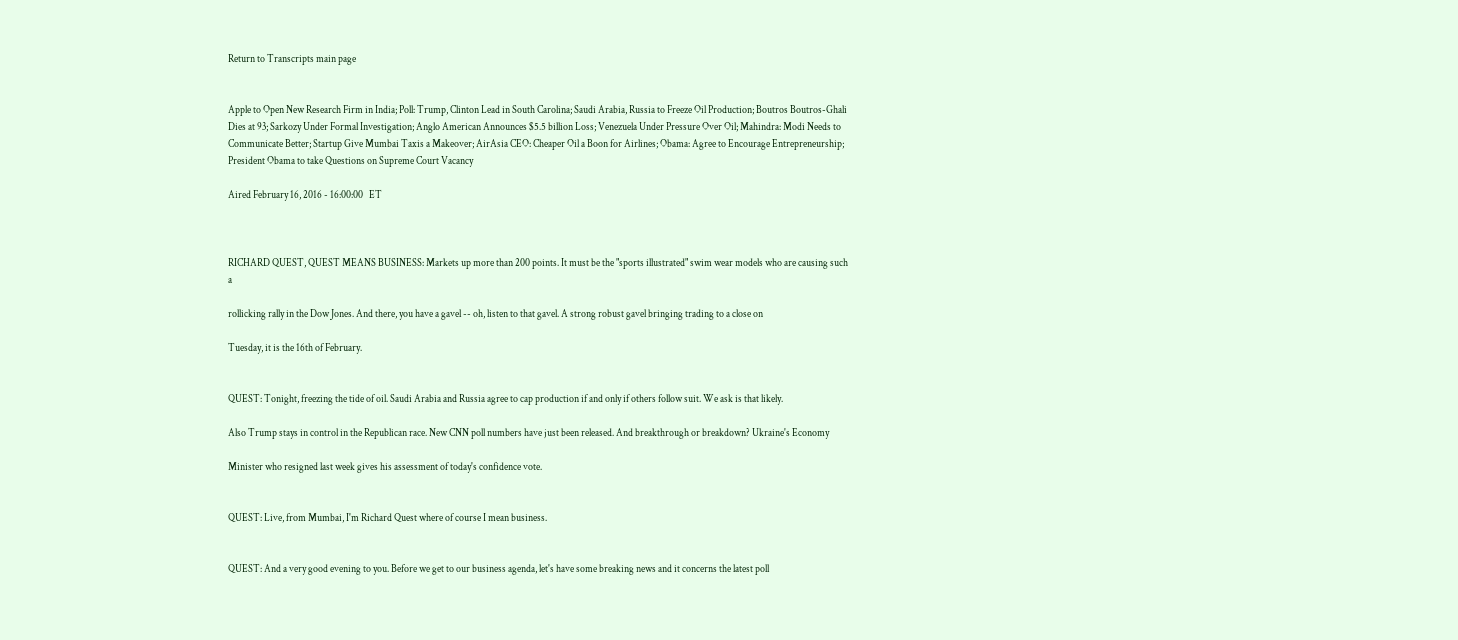Return to Transcripts main page


Apple to Open New Research Firm in India; Poll: Trump, Clinton Lead in South Carolina; Saudi Arabia, Russia to Freeze Oil Production; Boutros Boutros-Ghali Dies at 93; Sarkozy Under Formal Investigation; Anglo American Announces $5.5 billion Loss; Venezuela Under Pressure Over Oil; Mahindra: Modi Needs to Communicate Better; Startup Give Mumbai Taxis a Makeover; AirAsia CEO: Cheaper Oil a Boon for Airlines; Obama: Agree to Encourage Entrepreneurship; President Obama to take Questions on Supreme Court Vacancy

Aired February 16, 2016 - 16:00:00   ET



RICHARD QUEST, QUEST MEANS BUSINESS: Markets up more than 200 points. It must be the "sports illustrated" swim wear models who are causing such a

rollicking rally in the Dow Jones. And there, you have a gavel -- oh, listen to that gavel. A strong robust gavel bringing trading to a close on

Tuesday, it is the 16th of February.


QUEST: Tonight, freezing the tide of oil. Saudi Arabia and Russia agree to cap production if and only if others follow suit. We ask is that likely.

Also Trump stays in control in the Republican race. New CNN poll numbers have just been released. And breakthrough or breakdown? Ukraine's Economy

Minister who resigned last week gives his assessment of today's confidence vote.


QUEST: Live, from Mumbai, I'm Richard Quest where of course I mean business.


QUEST: And a very good evening to you. Before we get to our business agenda, let's have some breaking news and it concerns the latest poll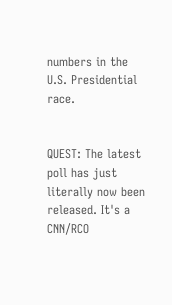numbers in the U.S. Presidential race.


QUEST: The latest poll has just literally now been released. It's a CNN/RCO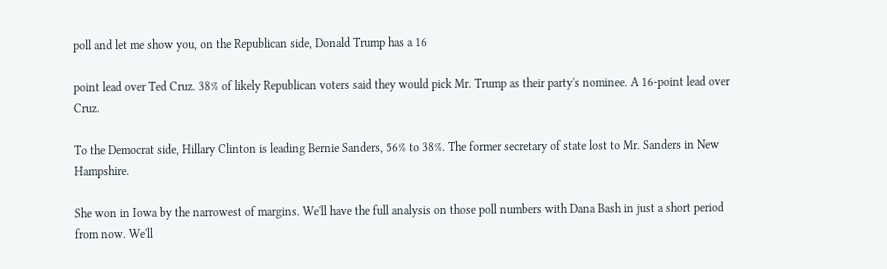poll and let me show you, on the Republican side, Donald Trump has a 16

point lead over Ted Cruz. 38% of likely Republican voters said they would pick Mr. Trump as their party's nominee. A 16-point lead over Cruz.

To the Democrat side, Hillary Clinton is leading Bernie Sanders, 56% to 38%. The former secretary of state lost to Mr. Sanders in New Hampshire.

She won in Iowa by the narrowest of margins. We'll have the full analysis on those poll numbers with Dana Bash in just a short period from now. We'll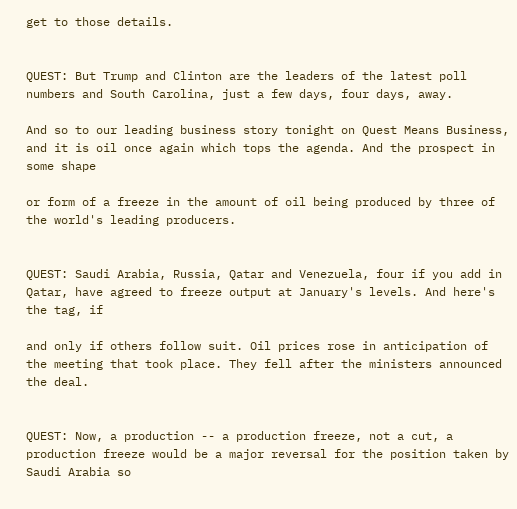get to those details.


QUEST: But Trump and Clinton are the leaders of the latest poll numbers and South Carolina, just a few days, four days, away.

And so to our leading business story tonight on Quest Means Business, and it is oil once again which tops the agenda. And the prospect in some shape

or form of a freeze in the amount of oil being produced by three of the world's leading producers.


QUEST: Saudi Arabia, Russia, Qatar and Venezuela, four if you add in Qatar, have agreed to freeze output at January's levels. And here's the tag, if

and only if others follow suit. Oil prices rose in anticipation of the meeting that took place. They fell after the ministers announced the deal.


QUEST: Now, a production -- a production freeze, not a cut, a production freeze would be a major reversal for the position taken by Saudi Arabia so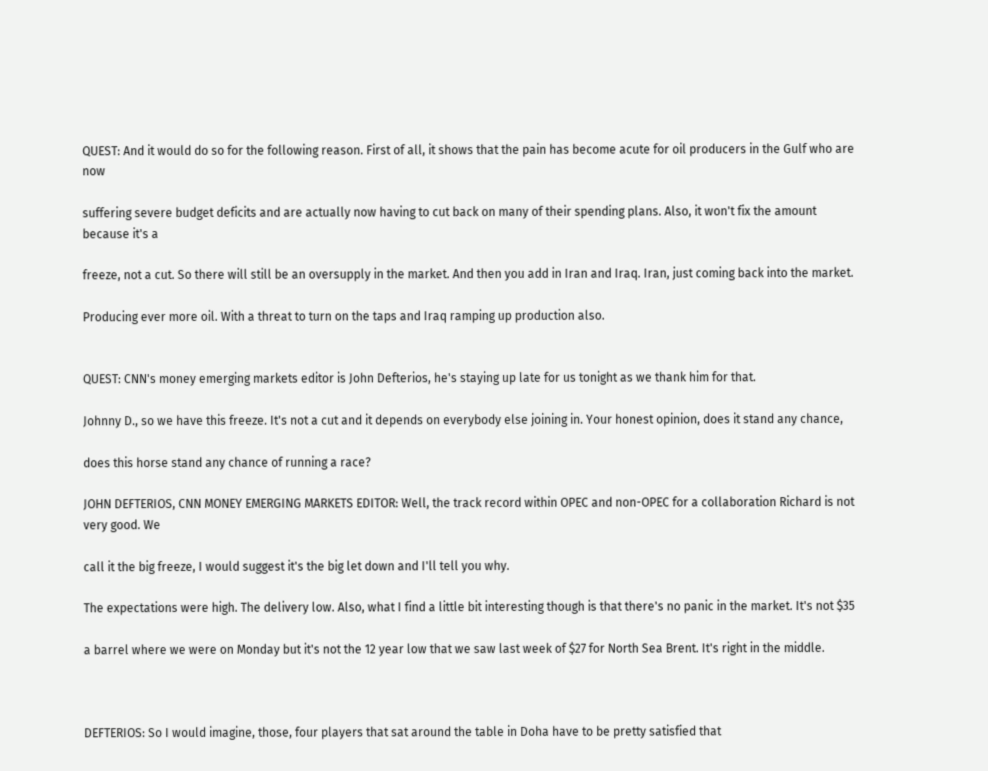QUEST: And it would do so for the following reason. First of all, it shows that the pain has become acute for oil producers in the Gulf who are now

suffering severe budget deficits and are actually now having to cut back on many of their spending plans. Also, it won't fix the amount because it's a

freeze, not a cut. So there will still be an oversupply in the market. And then you add in Iran and Iraq. Iran, just coming back into the market.

Producing ever more oil. With a threat to turn on the taps and Iraq ramping up production also.


QUEST: CNN's money emerging markets editor is John Defterios, he's staying up late for us tonight as we thank him for that.

Johnny D., so we have this freeze. It's not a cut and it depends on everybody else joining in. Your honest opinion, does it stand any chance,

does this horse stand any chance of running a race?

JOHN DEFTERIOS, CNN MONEY EMERGING MARKETS EDITOR: Well, the track record within OPEC and non-OPEC for a collaboration Richard is not very good. We

call it the big freeze, I would suggest it's the big let down and I'll tell you why.

The expectations were high. The delivery low. Also, what I find a little bit interesting though is that there's no panic in the market. It's not $35

a barrel where we were on Monday but it's not the 12 year low that we saw last week of $27 for North Sea Brent. It's right in the middle.



DEFTERIOS: So I would imagine, those, four players that sat around the table in Doha have to be pretty satisfied that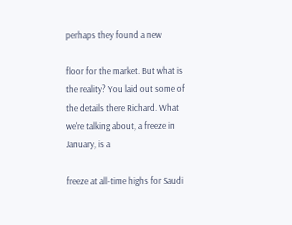perhaps they found a new

floor for the market. But what is the reality? You laid out some of the details there Richard. What we're talking about, a freeze in January, is a

freeze at all-time highs for Saudi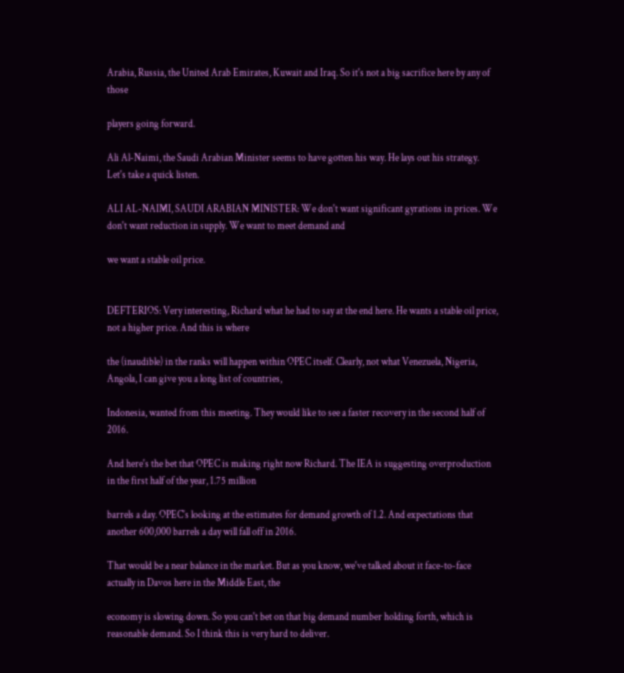Arabia, Russia, the United Arab Emirates, Kuwait and Iraq. So it's not a big sacrifice here by any of those

players going forward.

Ali Al-Naimi, the Saudi Arabian Minister seems to have gotten his way. He lays out his strategy. Let's take a quick listen.

ALI AL-NAIMI, SAUDI ARABIAN MINISTER: We don't want significant gyrations in prices. We don't want reduction in supply. We want to meet demand and

we want a stable oil price.


DEFTERIOS: Very interesting, Richard what he had to say at the end here. He wants a stable oil price, not a higher price. And this is where

the (inaudible) in the ranks will happen within OPEC itself. Clearly, not what Venezuela, Nigeria, Angola, I can give you a long list of countries,

Indonesia, wanted from this meeting. They would like to see a faster recovery in the second half of 2016.

And here's the bet that OPEC is making right now Richard. The IEA is suggesting overproduction in the first half of the year, 1.75 million

barrels a day. OPEC's looking at the estimates for demand growth of 1.2. And expectations that another 600,000 barrels a day will fall off in 2016.

That would be a near balance in the market. But as you know, we've talked about it face-to-face actually in Davos here in the Middle East, the

economy is slowing down. So you can't bet on that big demand number holding forth, which is reasonable demand. So I think this is very hard to deliver.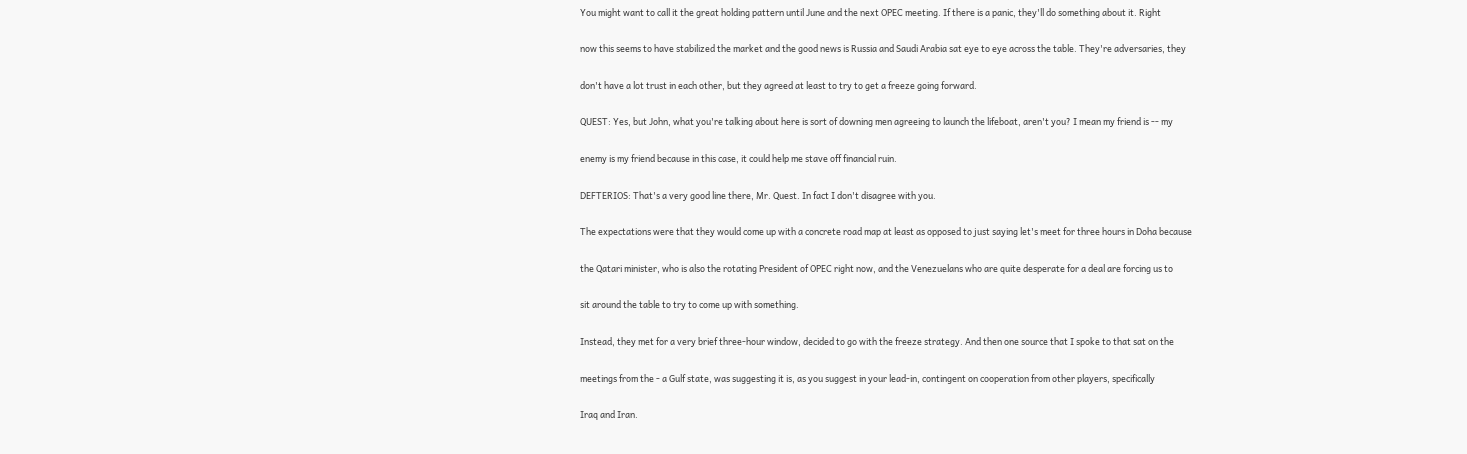You might want to call it the great holding pattern until June and the next OPEC meeting. If there is a panic, they'll do something about it. Right

now this seems to have stabilized the market and the good news is Russia and Saudi Arabia sat eye to eye across the table. They're adversaries, they

don't have a lot trust in each other, but they agreed at least to try to get a freeze going forward.

QUEST: Yes, but John, what you're talking about here is sort of downing men agreeing to launch the lifeboat, aren't you? I mean my friend is -- my

enemy is my friend because in this case, it could help me stave off financial ruin.

DEFTERIOS: That's a very good line there, Mr. Quest. In fact I don't disagree with you.

The expectations were that they would come up with a concrete road map at least as opposed to just saying let's meet for three hours in Doha because

the Qatari minister, who is also the rotating President of OPEC right now, and the Venezuelans who are quite desperate for a deal are forcing us to

sit around the table to try to come up with something.

Instead, they met for a very brief three-hour window, decided to go with the freeze strategy. And then one source that I spoke to that sat on the

meetings from the - a Gulf state, was suggesting it is, as you suggest in your lead-in, contingent on cooperation from other players, specifically

Iraq and Iran.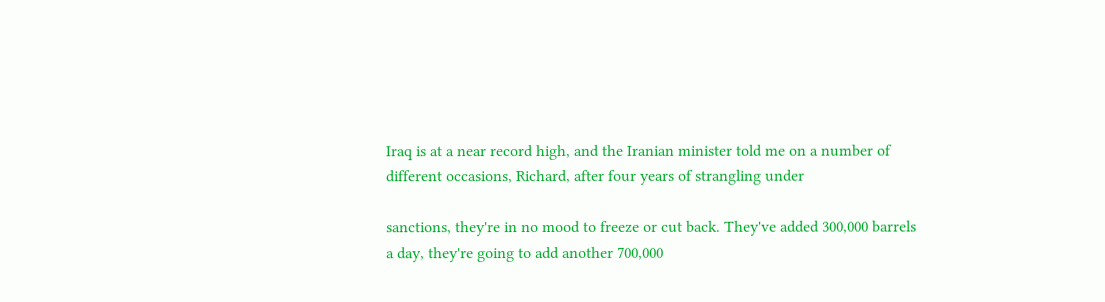Iraq is at a near record high, and the Iranian minister told me on a number of different occasions, Richard, after four years of strangling under

sanctions, they're in no mood to freeze or cut back. They've added 300,000 barrels a day, they're going to add another 700,000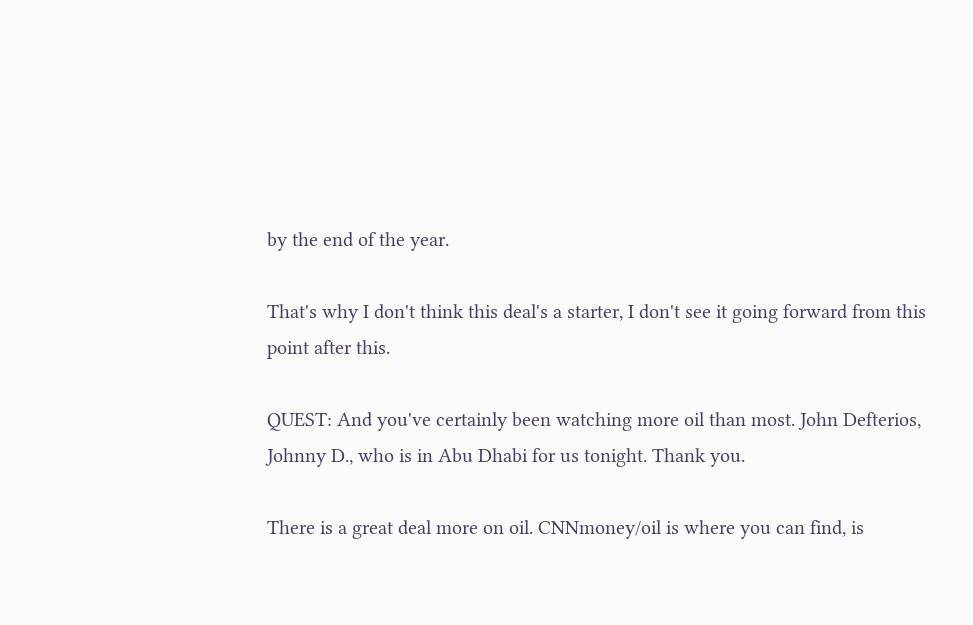by the end of the year.

That's why I don't think this deal's a starter, I don't see it going forward from this point after this.

QUEST: And you've certainly been watching more oil than most. John Defterios, Johnny D., who is in Abu Dhabi for us tonight. Thank you.

There is a great deal more on oil. CNNmoney/oil is where you can find, is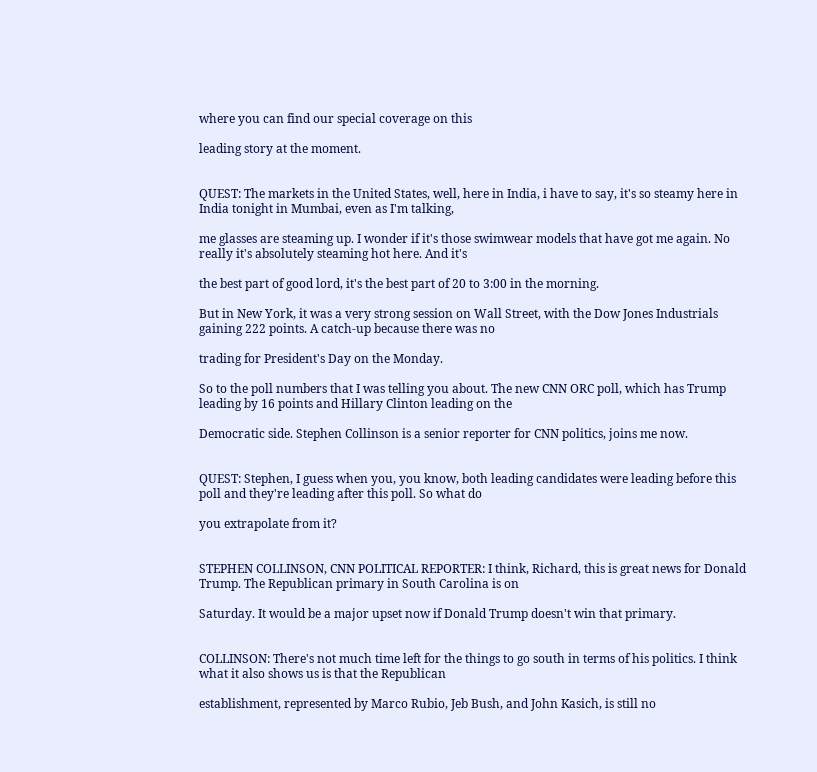where you can find our special coverage on this

leading story at the moment.


QUEST: The markets in the United States, well, here in India, i have to say, it's so steamy here in India tonight in Mumbai, even as I'm talking,

me glasses are steaming up. I wonder if it's those swimwear models that have got me again. No really it's absolutely steaming hot here. And it's

the best part of good lord, it's the best part of 20 to 3:00 in the morning.

But in New York, it was a very strong session on Wall Street, with the Dow Jones Industrials gaining 222 points. A catch-up because there was no

trading for President's Day on the Monday.

So to the poll numbers that I was telling you about. The new CNN ORC poll, which has Trump leading by 16 points and Hillary Clinton leading on the

Democratic side. Stephen Collinson is a senior reporter for CNN politics, joins me now.


QUEST: Stephen, I guess when you, you know, both leading candidates were leading before this poll and they're leading after this poll. So what do

you extrapolate from it?


STEPHEN COLLINSON, CNN POLITICAL REPORTER: I think, Richard, this is great news for Donald Trump. The Republican primary in South Carolina is on

Saturday. It would be a major upset now if Donald Trump doesn't win that primary.


COLLINSON: There's not much time left for the things to go south in terms of his politics. I think what it also shows us is that the Republican

establishment, represented by Marco Rubio, Jeb Bush, and John Kasich, is still no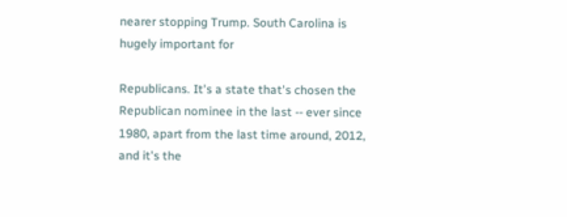nearer stopping Trump. South Carolina is hugely important for

Republicans. It's a state that's chosen the Republican nominee in the last -- ever since 1980, apart from the last time around, 2012, and it's the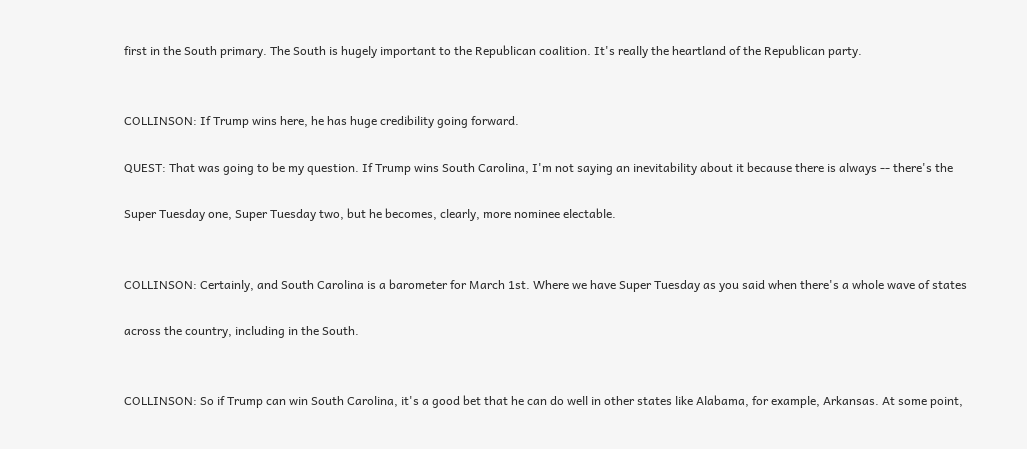first in the South primary. The South is hugely important to the Republican coalition. It's really the heartland of the Republican party.


COLLINSON: If Trump wins here, he has huge credibility going forward.

QUEST: That was going to be my question. If Trump wins South Carolina, I'm not saying an inevitability about it because there is always -- there's the

Super Tuesday one, Super Tuesday two, but he becomes, clearly, more nominee electable.


COLLINSON: Certainly, and South Carolina is a barometer for March 1st. Where we have Super Tuesday as you said when there's a whole wave of states

across the country, including in the South.


COLLINSON: So if Trump can win South Carolina, it's a good bet that he can do well in other states like Alabama, for example, Arkansas. At some point,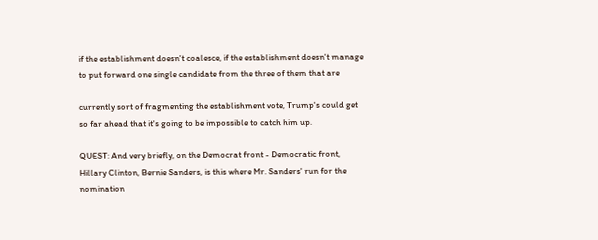if the establishment doesn't coalesce, if the establishment doesn't manage to put forward one single candidate from the three of them that are

currently sort of fragmenting the establishment vote, Trump's could get so far ahead that it's going to be impossible to catch him up.

QUEST: And very briefly, on the Democrat front - Democratic front, Hillary Clinton, Bernie Sanders, is this where Mr. Sanders' run for the nomination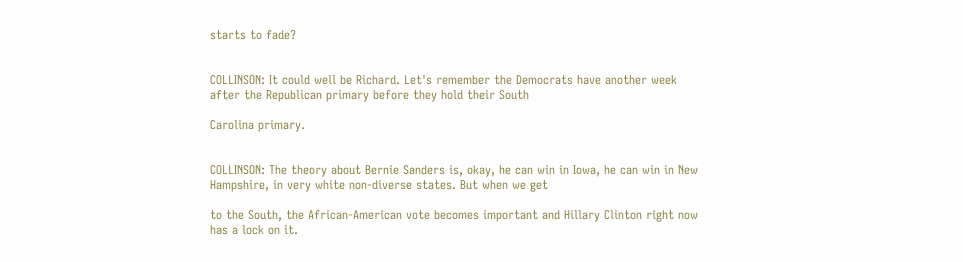starts to fade?


COLLINSON: It could well be Richard. Let's remember the Democrats have another week after the Republican primary before they hold their South

Carolina primary.


COLLINSON: The theory about Bernie Sanders is, okay, he can win in Iowa, he can win in New Hampshire, in very white non-diverse states. But when we get

to the South, the African-American vote becomes important and Hillary Clinton right now has a lock on it.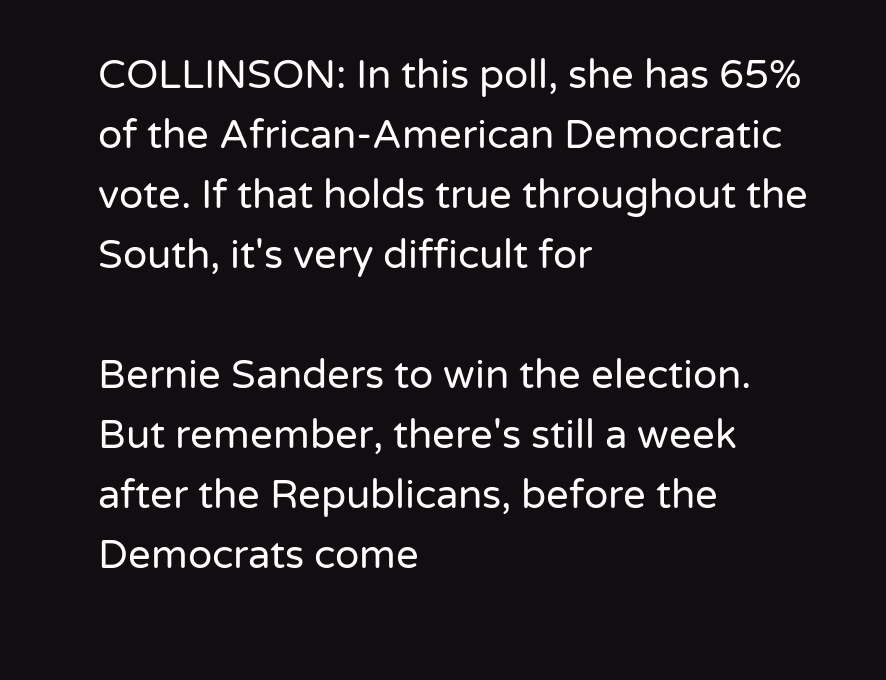COLLINSON: In this poll, she has 65% of the African-American Democratic vote. If that holds true throughout the South, it's very difficult for

Bernie Sanders to win the election. But remember, there's still a week after the Republicans, before the Democrats come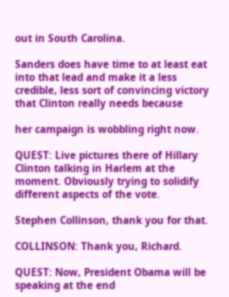out in South Carolina.

Sanders does have time to at least eat into that lead and make it a less credible, less sort of convincing victory that Clinton really needs because

her campaign is wobbling right now.

QUEST: Live pictures there of Hillary Clinton talking in Harlem at the moment. Obviously trying to solidify different aspects of the vote.

Stephen Collinson, thank you for that.

COLLINSON: Thank you, Richard.

QUEST: Now, President Obama will be speaking at the end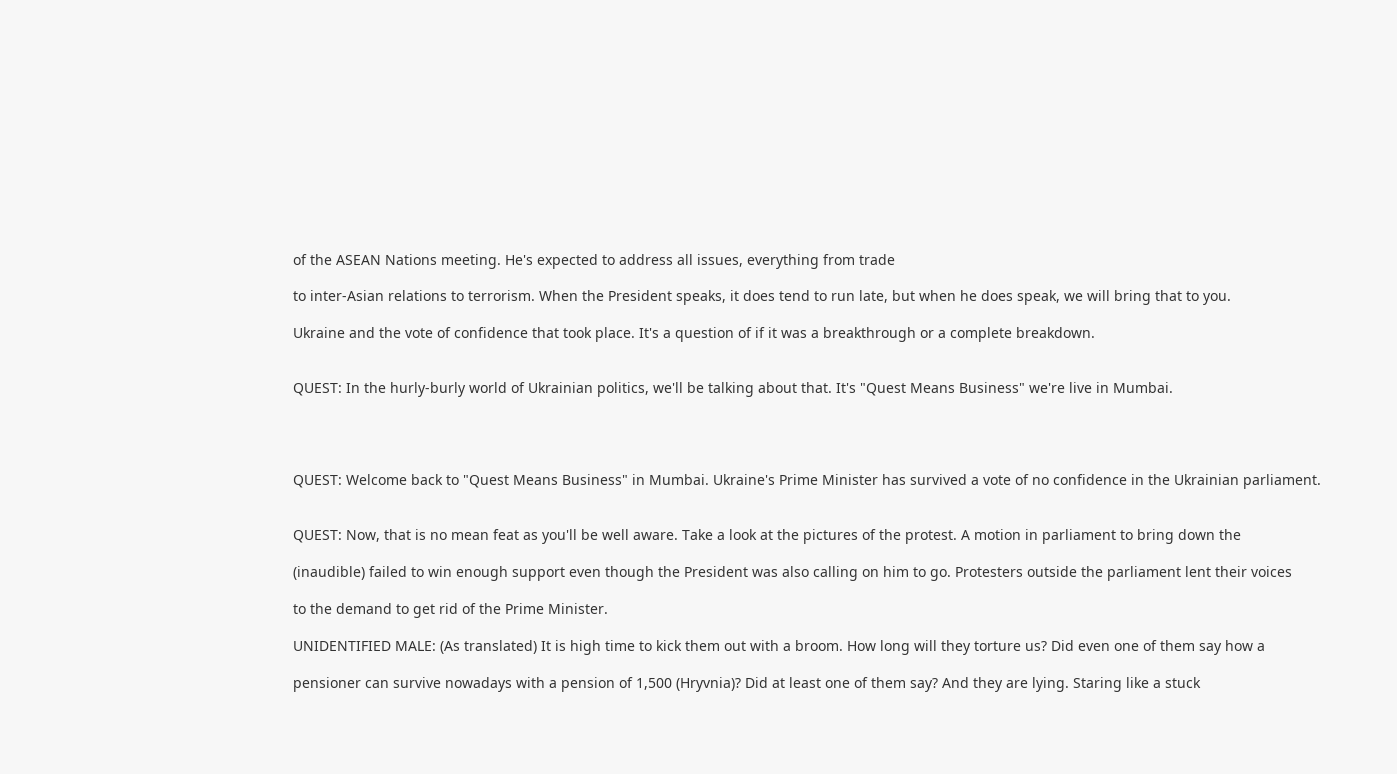of the ASEAN Nations meeting. He's expected to address all issues, everything from trade

to inter-Asian relations to terrorism. When the President speaks, it does tend to run late, but when he does speak, we will bring that to you.

Ukraine and the vote of confidence that took place. It's a question of if it was a breakthrough or a complete breakdown.


QUEST: In the hurly-burly world of Ukrainian politics, we'll be talking about that. It's "Quest Means Business" we're live in Mumbai.




QUEST: Welcome back to "Quest Means Business" in Mumbai. Ukraine's Prime Minister has survived a vote of no confidence in the Ukrainian parliament.


QUEST: Now, that is no mean feat as you'll be well aware. Take a look at the pictures of the protest. A motion in parliament to bring down the

(inaudible) failed to win enough support even though the President was also calling on him to go. Protesters outside the parliament lent their voices

to the demand to get rid of the Prime Minister.

UNIDENTIFIED MALE: (As translated) It is high time to kick them out with a broom. How long will they torture us? Did even one of them say how a

pensioner can survive nowadays with a pension of 1,500 (Hryvnia)? Did at least one of them say? And they are lying. Staring like a stuck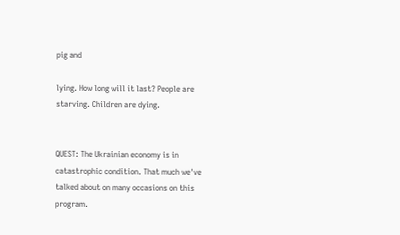pig and

lying. How long will it last? People are starving. Children are dying.


QUEST: The Ukrainian economy is in catastrophic condition. That much we've talked about on many occasions on this program.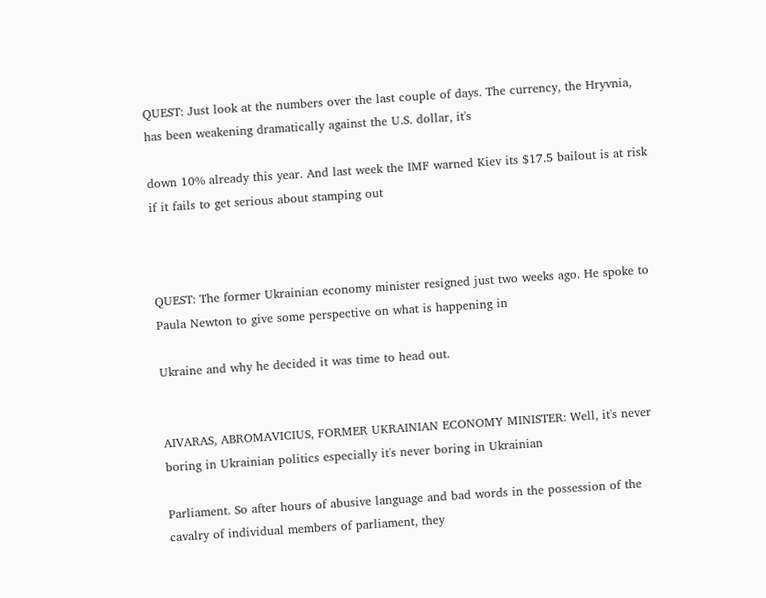QUEST: Just look at the numbers over the last couple of days. The currency, the Hryvnia, has been weakening dramatically against the U.S. dollar, it's

down 10% already this year. And last week the IMF warned Kiev its $17.5 bailout is at risk if it fails to get serious about stamping out



QUEST: The former Ukrainian economy minister resigned just two weeks ago. He spoke to Paula Newton to give some perspective on what is happening in

Ukraine and why he decided it was time to head out.


AIVARAS, ABROMAVICIUS, FORMER UKRAINIAN ECONOMY MINISTER: Well, it's never boring in Ukrainian politics especially it's never boring in Ukrainian

Parliament. So after hours of abusive language and bad words in the possession of the cavalry of individual members of parliament, they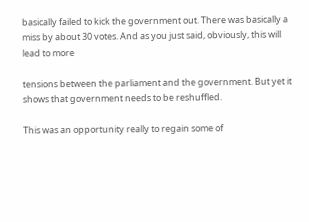basically failed to kick the government out. There was basically a miss by about 30 votes. And as you just said, obviously, this will lead to more

tensions between the parliament and the government. But yet it shows that government needs to be reshuffled.

This was an opportunity really to regain some of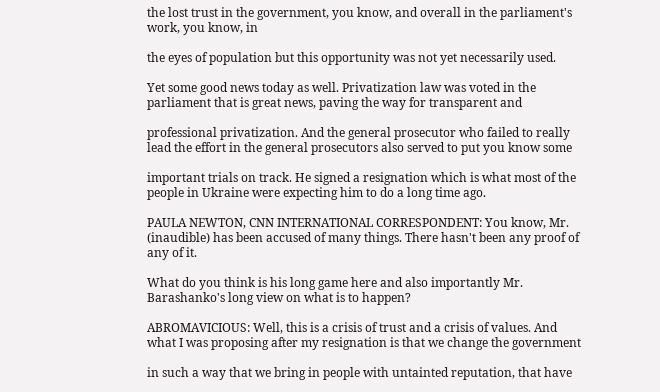the lost trust in the government, you know, and overall in the parliament's work, you know, in

the eyes of population but this opportunity was not yet necessarily used.

Yet some good news today as well. Privatization law was voted in the parliament that is great news, paving the way for transparent and

professional privatization. And the general prosecutor who failed to really lead the effort in the general prosecutors also served to put you know some

important trials on track. He signed a resignation which is what most of the people in Ukraine were expecting him to do a long time ago.

PAULA NEWTON, CNN INTERNATIONAL CORRESPONDENT: You know, Mr. (inaudible) has been accused of many things. There hasn't been any proof of any of it.

What do you think is his long game here and also importantly Mr. Barashanko's long view on what is to happen?

ABROMAVICIOUS: Well, this is a crisis of trust and a crisis of values. And what I was proposing after my resignation is that we change the government

in such a way that we bring in people with untainted reputation, that have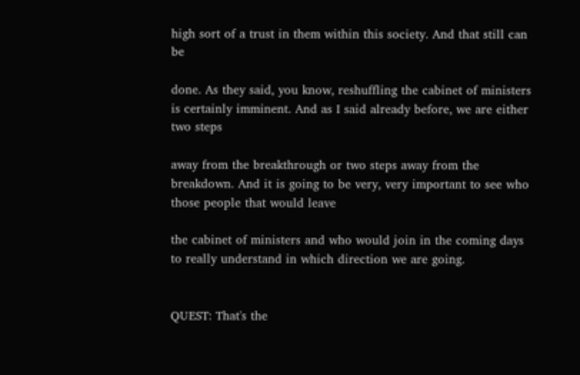high sort of a trust in them within this society. And that still can be

done. As they said, you know, reshuffling the cabinet of ministers is certainly imminent. And as I said already before, we are either two steps

away from the breakthrough or two steps away from the breakdown. And it is going to be very, very important to see who those people that would leave

the cabinet of ministers and who would join in the coming days to really understand in which direction we are going.


QUEST: That's the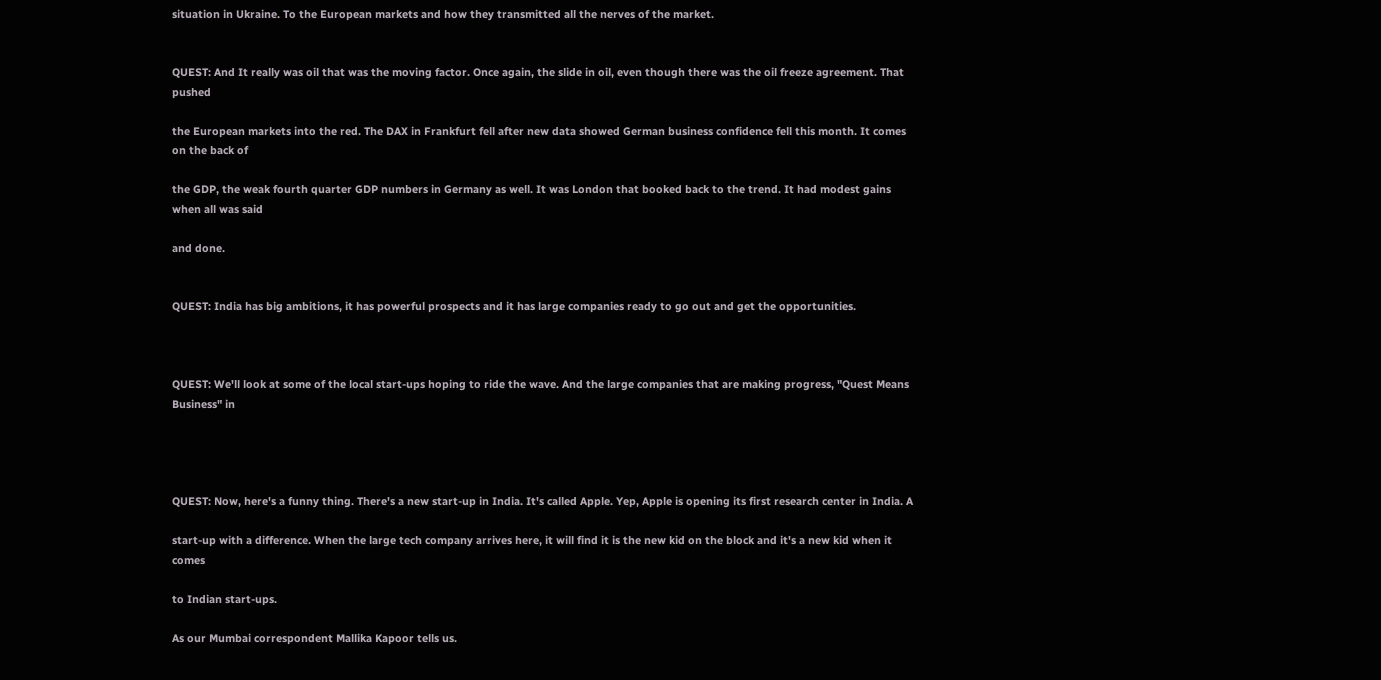situation in Ukraine. To the European markets and how they transmitted all the nerves of the market.


QUEST: And It really was oil that was the moving factor. Once again, the slide in oil, even though there was the oil freeze agreement. That pushed

the European markets into the red. The DAX in Frankfurt fell after new data showed German business confidence fell this month. It comes on the back of

the GDP, the weak fourth quarter GDP numbers in Germany as well. It was London that booked back to the trend. It had modest gains when all was said

and done.


QUEST: India has big ambitions, it has powerful prospects and it has large companies ready to go out and get the opportunities.



QUEST: We'll look at some of the local start-ups hoping to ride the wave. And the large companies that are making progress, "Quest Means Business" in




QUEST: Now, here's a funny thing. There's a new start-up in India. It's called Apple. Yep, Apple is opening its first research center in India. A

start-up with a difference. When the large tech company arrives here, it will find it is the new kid on the block and it's a new kid when it comes

to Indian start-ups.

As our Mumbai correspondent Mallika Kapoor tells us.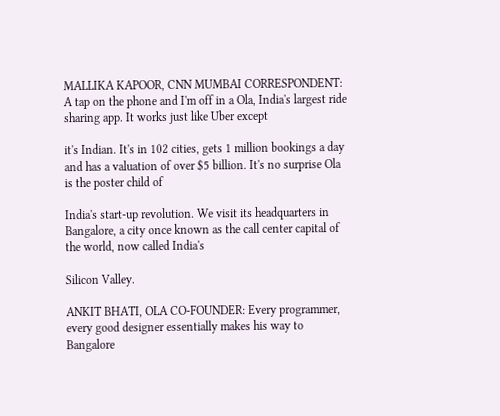MALLIKA KAPOOR, CNN MUMBAI CORRESPONDENT: A tap on the phone and I'm off in a Ola, India's largest ride sharing app. It works just like Uber except

it's Indian. It's in 102 cities, gets 1 million bookings a day and has a valuation of over $5 billion. It's no surprise Ola is the poster child of

India's start-up revolution. We visit its headquarters in Bangalore, a city once known as the call center capital of the world, now called India's

Silicon Valley.

ANKIT BHATI, OLA CO-FOUNDER: Every programmer, every good designer essentially makes his way to Bangalore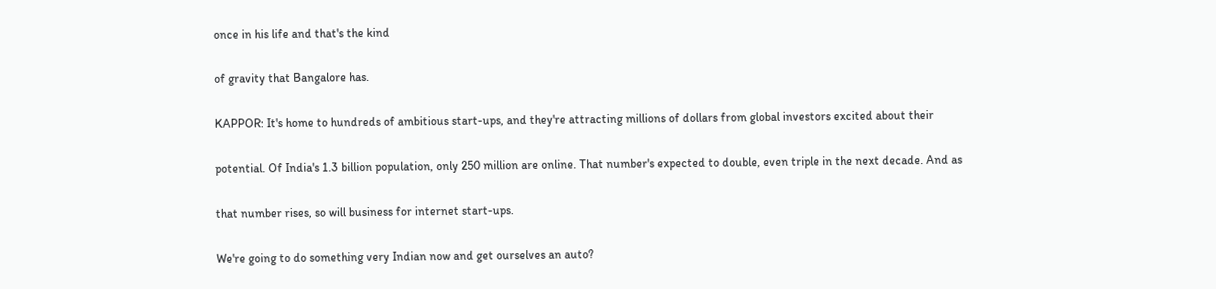once in his life and that's the kind

of gravity that Bangalore has.

KAPPOR: It's home to hundreds of ambitious start-ups, and they're attracting millions of dollars from global investors excited about their

potential. Of India's 1.3 billion population, only 250 million are online. That number's expected to double, even triple in the next decade. And as

that number rises, so will business for internet start-ups.

We're going to do something very Indian now and get ourselves an auto?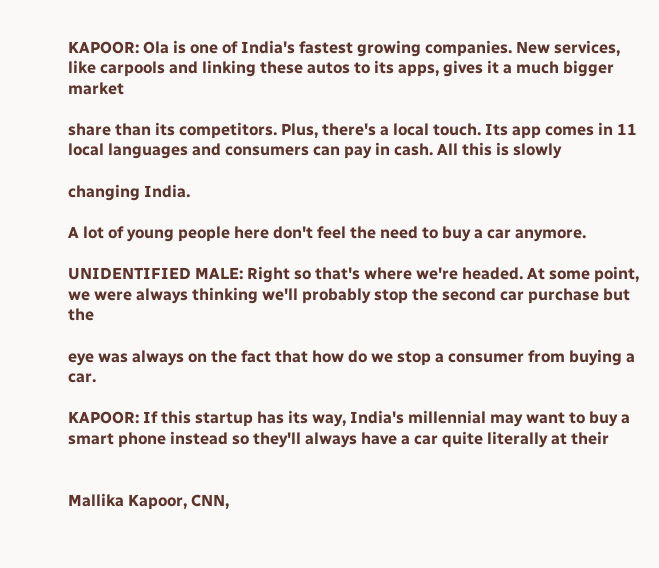KAPOOR: Ola is one of India's fastest growing companies. New services, like carpools and linking these autos to its apps, gives it a much bigger market

share than its competitors. Plus, there's a local touch. Its app comes in 11 local languages and consumers can pay in cash. All this is slowly

changing India.

A lot of young people here don't feel the need to buy a car anymore.

UNIDENTIFIED MALE: Right so that's where we're headed. At some point, we were always thinking we'll probably stop the second car purchase but the

eye was always on the fact that how do we stop a consumer from buying a car.

KAPOOR: If this startup has its way, India's millennial may want to buy a smart phone instead so they'll always have a car quite literally at their


Mallika Kapoor, CNN,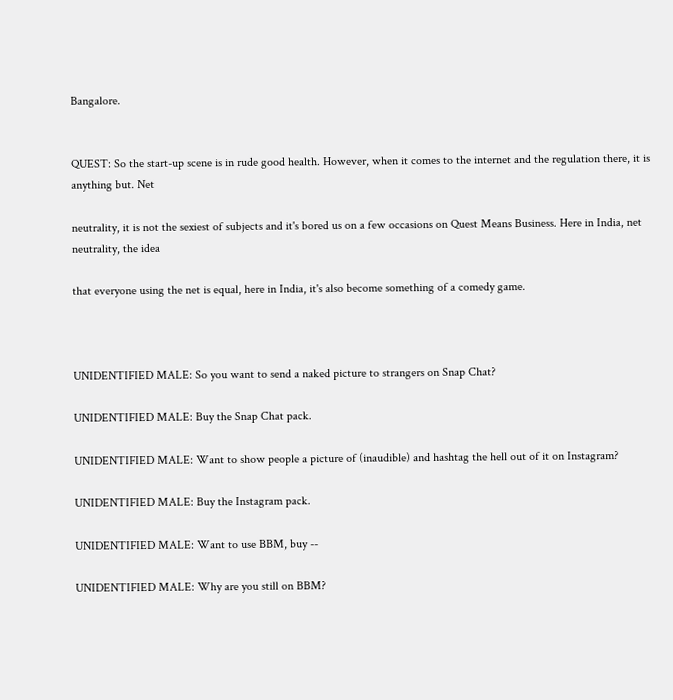Bangalore.


QUEST: So the start-up scene is in rude good health. However, when it comes to the internet and the regulation there, it is anything but. Net

neutrality, it is not the sexiest of subjects and it's bored us on a few occasions on Quest Means Business. Here in India, net neutrality, the idea

that everyone using the net is equal, here in India, it's also become something of a comedy game.



UNIDENTIFIED MALE: So you want to send a naked picture to strangers on Snap Chat?

UNIDENTIFIED MALE: Buy the Snap Chat pack.

UNIDENTIFIED MALE: Want to show people a picture of (inaudible) and hashtag the hell out of it on Instagram?

UNIDENTIFIED MALE: Buy the Instagram pack.

UNIDENTIFIED MALE: Want to use BBM, buy --

UNIDENTIFIED MALE: Why are you still on BBM?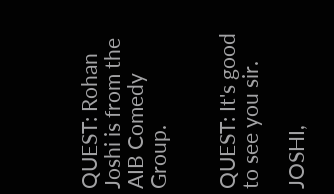QUEST: Rohan Joshi is from the AIB Comedy Group.


QUEST: It's good to see you sir.

JOSHI,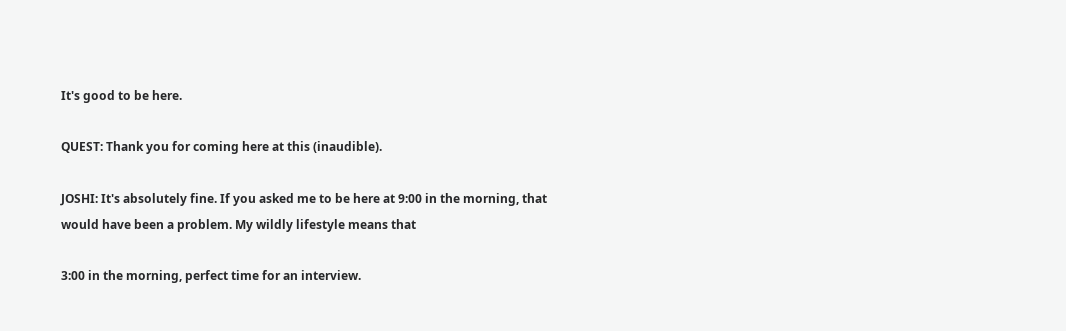It's good to be here.

QUEST: Thank you for coming here at this (inaudible).

JOSHI: It's absolutely fine. If you asked me to be here at 9:00 in the morning, that would have been a problem. My wildly lifestyle means that

3:00 in the morning, perfect time for an interview.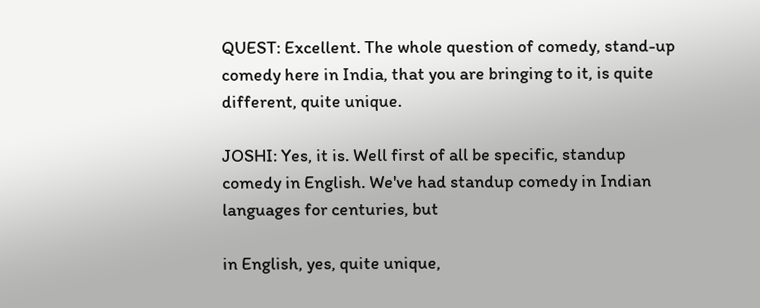QUEST: Excellent. The whole question of comedy, stand-up comedy here in India, that you are bringing to it, is quite different, quite unique.

JOSHI: Yes, it is. Well first of all be specific, standup comedy in English. We've had standup comedy in Indian languages for centuries, but

in English, yes, quite unique,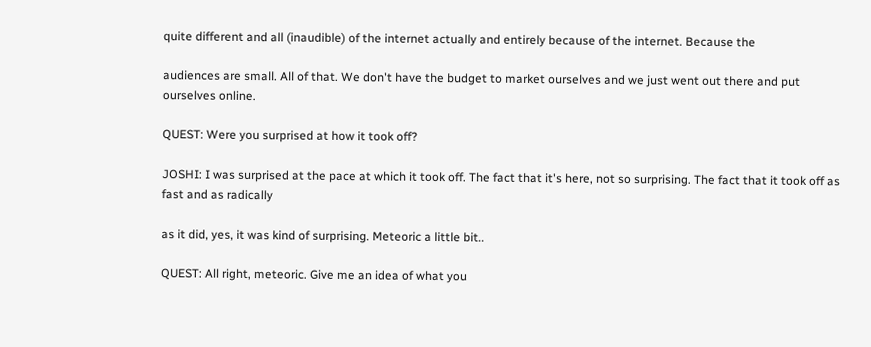quite different and all (inaudible) of the internet actually and entirely because of the internet. Because the

audiences are small. All of that. We don't have the budget to market ourselves and we just went out there and put ourselves online.

QUEST: Were you surprised at how it took off?

JOSHI: I was surprised at the pace at which it took off. The fact that it's here, not so surprising. The fact that it took off as fast and as radically

as it did, yes, it was kind of surprising. Meteoric a little bit..

QUEST: All right, meteoric. Give me an idea of what you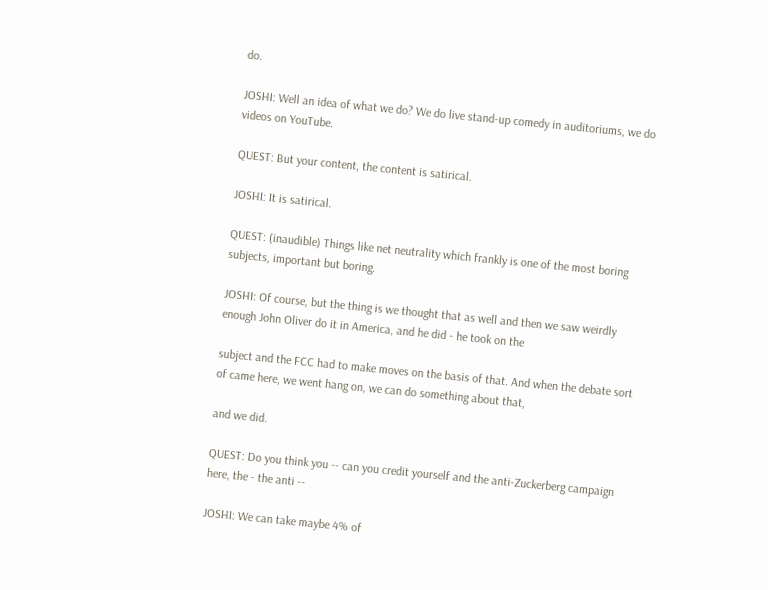do.

JOSHI: Well an idea of what we do? We do live stand-up comedy in auditoriums, we do videos on YouTube.

QUEST: But your content, the content is satirical.

JOSHI: It is satirical.

QUEST: (inaudible) Things like net neutrality which frankly is one of the most boring subjects, important but boring.

JOSHI: Of course, but the thing is we thought that as well and then we saw weirdly enough John Oliver do it in America, and he did - he took on the

subject and the FCC had to make moves on the basis of that. And when the debate sort of came here, we went hang on, we can do something about that,

and we did.

QUEST: Do you think you -- can you credit yourself and the anti-Zuckerberg campaign here, the - the anti --

JOSHI: We can take maybe 4% of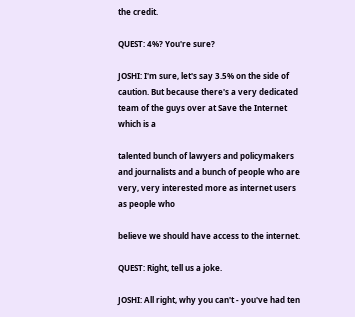the credit.

QUEST: 4%? You're sure?

JOSHI: I'm sure, let's say 3.5% on the side of caution. But because there's a very dedicated team of the guys over at Save the Internet which is a

talented bunch of lawyers and policymakers and journalists and a bunch of people who are very, very interested more as internet users as people who

believe we should have access to the internet.

QUEST: Right, tell us a joke.

JOSHI: All right, why you can't - you've had ten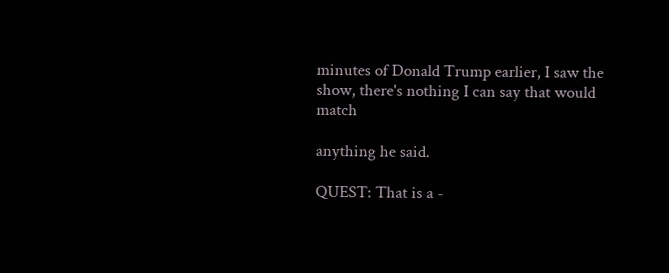minutes of Donald Trump earlier, I saw the show, there's nothing I can say that would match

anything he said.

QUEST: That is a -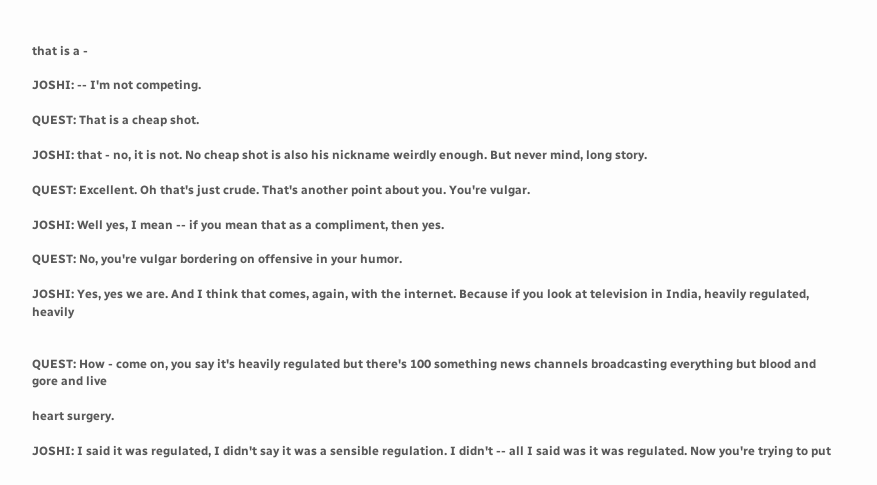that is a -

JOSHI: -- I'm not competing.

QUEST: That is a cheap shot.

JOSHI: that - no, it is not. No cheap shot is also his nickname weirdly enough. But never mind, long story.

QUEST: Excellent. Oh that's just crude. That's another point about you. You're vulgar.

JOSHI: Well yes, I mean -- if you mean that as a compliment, then yes.

QUEST: No, you're vulgar bordering on offensive in your humor.

JOSHI: Yes, yes we are. And I think that comes, again, with the internet. Because if you look at television in India, heavily regulated, heavily


QUEST: How - come on, you say it's heavily regulated but there's 100 something news channels broadcasting everything but blood and gore and live

heart surgery.

JOSHI: I said it was regulated, I didn't say it was a sensible regulation. I didn't -- all I said was it was regulated. Now you're trying to put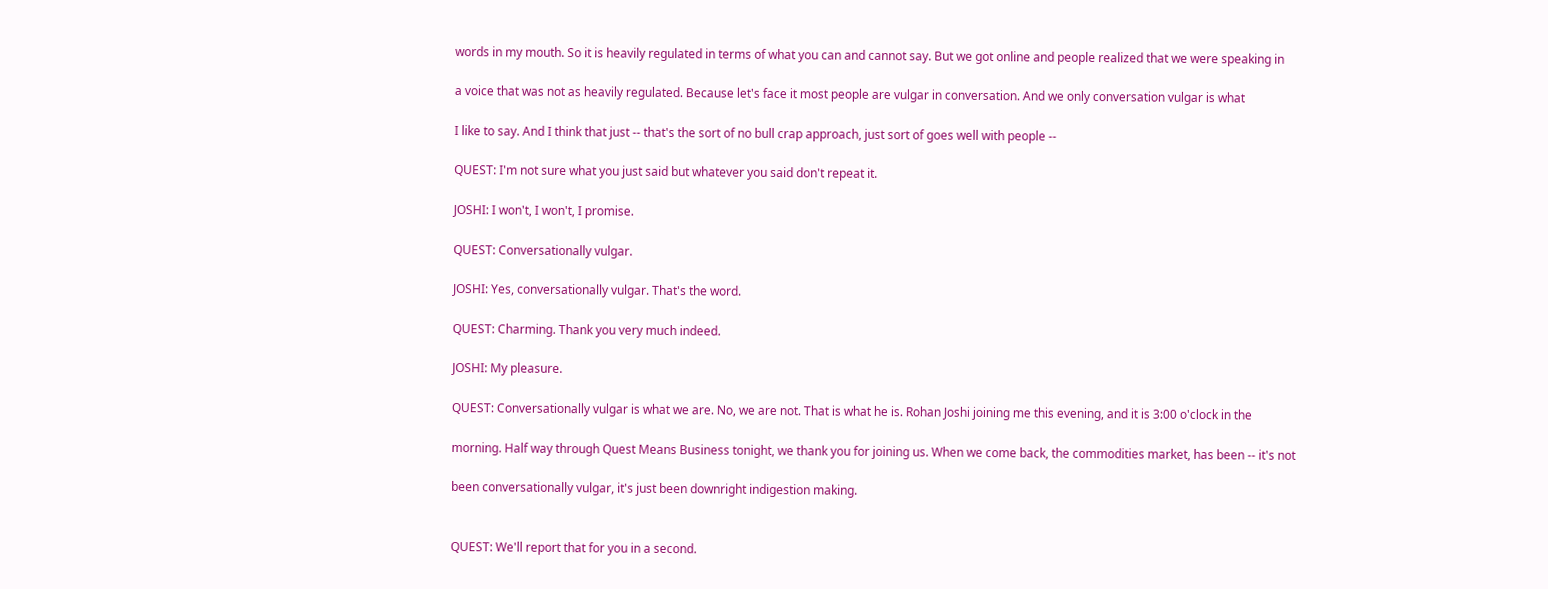words in my mouth. So it is heavily regulated in terms of what you can and cannot say. But we got online and people realized that we were speaking in

a voice that was not as heavily regulated. Because let's face it most people are vulgar in conversation. And we only conversation vulgar is what

I like to say. And I think that just -- that's the sort of no bull crap approach, just sort of goes well with people --

QUEST: I'm not sure what you just said but whatever you said don't repeat it.

JOSHI: I won't, I won't, I promise.

QUEST: Conversationally vulgar.

JOSHI: Yes, conversationally vulgar. That's the word.

QUEST: Charming. Thank you very much indeed.

JOSHI: My pleasure.

QUEST: Conversationally vulgar is what we are. No, we are not. That is what he is. Rohan Joshi joining me this evening, and it is 3:00 o'clock in the

morning. Half way through Quest Means Business tonight, we thank you for joining us. When we come back, the commodities market, has been -- it's not

been conversationally vulgar, it's just been downright indigestion making.


QUEST: We'll report that for you in a second.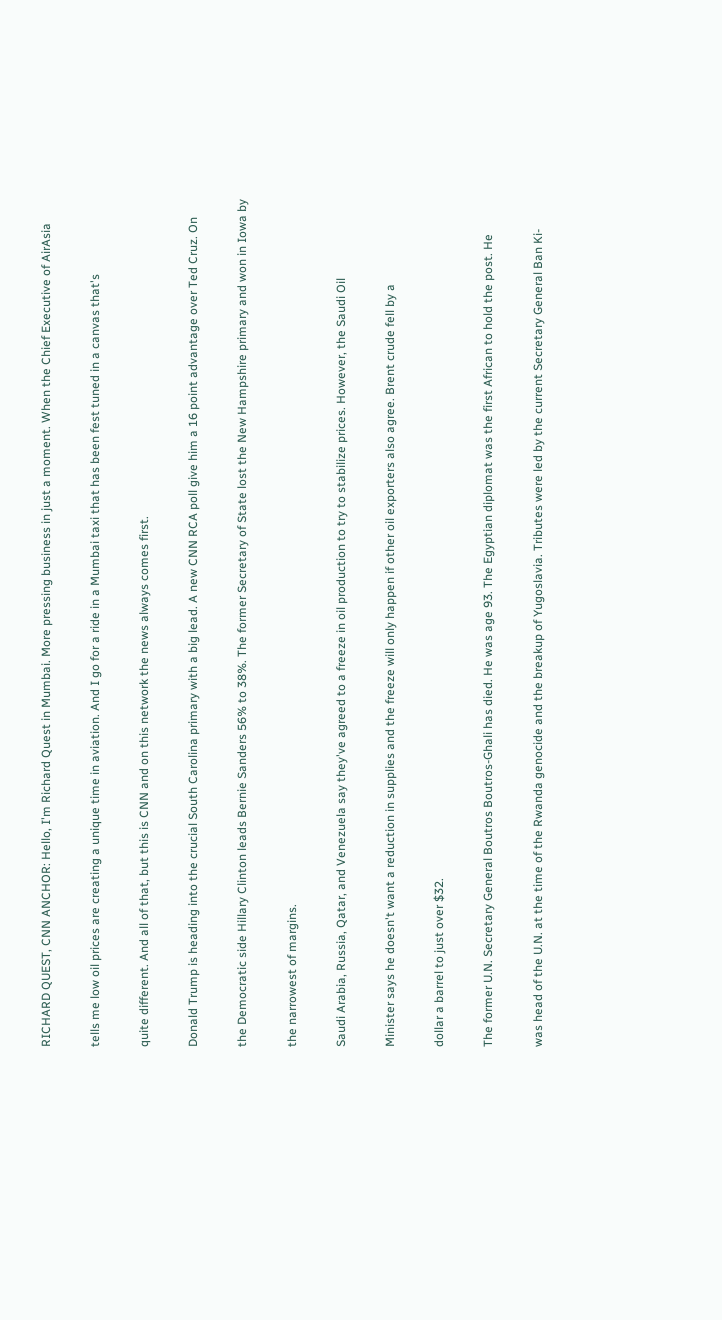RICHARD QUEST, CNN ANCHOR: Hello, I'm Richard Quest in Mumbai. More pressing business in just a moment. When the Chief Executive of AirAsia

tells me low oil prices are creating a unique time in aviation. And I go for a ride in a Mumbai taxi that has been fest tuned in a canvas that's

quite different. And all of that, but this is CNN and on this network the news always comes first.

Donald Trump is heading into the crucial South Carolina primary with a big lead. A new CNN RCA poll give him a 16 point advantage over Ted Cruz. On

the Democratic side Hillary Clinton leads Bernie Sanders 56% to 38%. The former Secretary of State lost the New Hampshire primary and won in Iowa by

the narrowest of margins.

Saudi Arabia, Russia, Qatar, and Venezuela say they've agreed to a freeze in oil production to try to stabilize prices. However, the Saudi Oil

Minister says he doesn't want a reduction in supplies and the freeze will only happen if other oil exporters also agree. Brent crude fell by a

dollar a barrel to just over $32.

The former U.N. Secretary General Boutros Boutros-Ghali has died. He was age 93. The Egyptian diplomat was the first African to hold the post. He

was head of the U.N. at the time of the Rwanda genocide and the breakup of Yugoslavia. Tributes were led by the current Secretary General Ban Ki-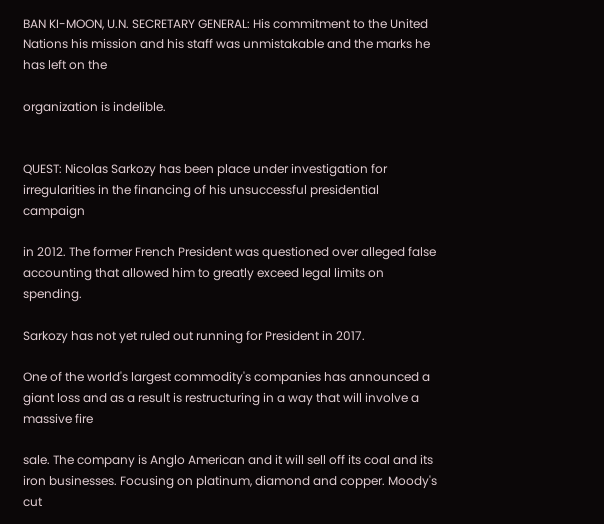BAN KI-MOON, U.N. SECRETARY GENERAL: His commitment to the United Nations his mission and his staff was unmistakable and the marks he has left on the

organization is indelible.


QUEST: Nicolas Sarkozy has been place under investigation for irregularities in the financing of his unsuccessful presidential campaign

in 2012. The former French President was questioned over alleged false accounting that allowed him to greatly exceed legal limits on spending.

Sarkozy has not yet ruled out running for President in 2017.

One of the world's largest commodity's companies has announced a giant loss and as a result is restructuring in a way that will involve a massive fire

sale. The company is Anglo American and it will sell off its coal and its iron businesses. Focusing on platinum, diamond and copper. Moody's cut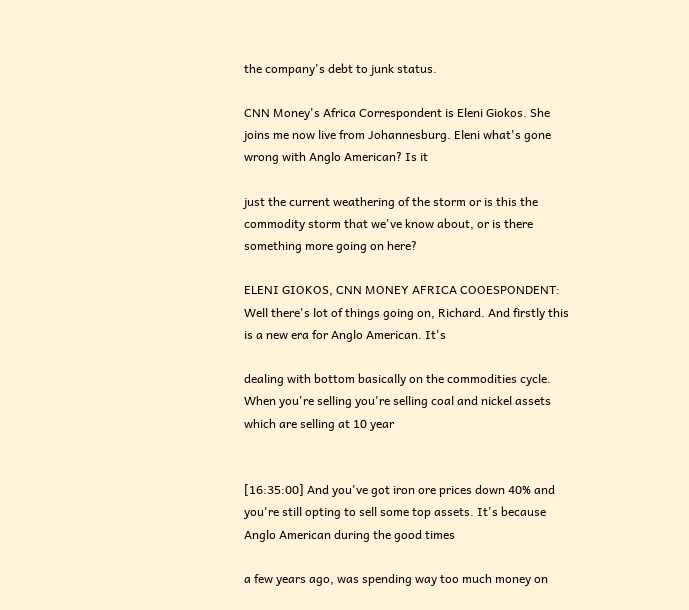the company's debt to junk status.

CNN Money's Africa Correspondent is Eleni Giokos. She joins me now live from Johannesburg. Eleni what's gone wrong with Anglo American? Is it

just the current weathering of the storm or is this the commodity storm that we've know about, or is there something more going on here?

ELENI GIOKOS, CNN MONEY AFRICA COOESPONDENT: Well there's lot of things going on, Richard. And firstly this is a new era for Anglo American. It's

dealing with bottom basically on the commodities cycle. When you're selling you're selling coal and nickel assets which are selling at 10 year


[16:35:00] And you've got iron ore prices down 40% and you're still opting to sell some top assets. It's because Anglo American during the good times

a few years ago, was spending way too much money on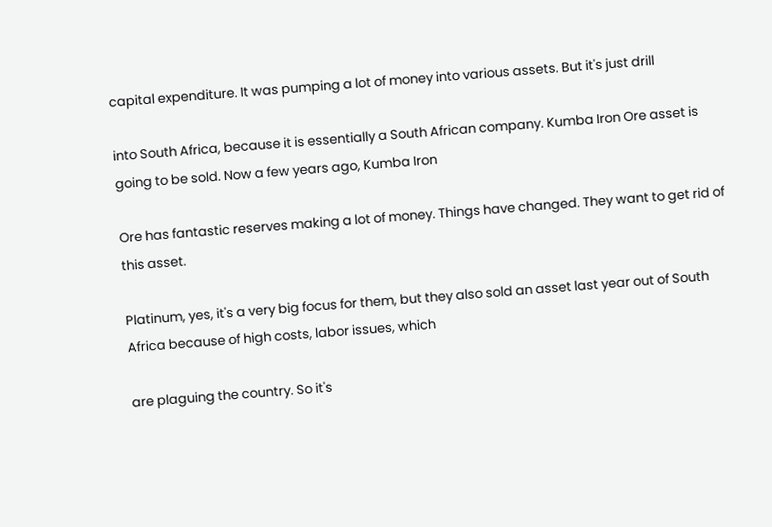capital expenditure. It was pumping a lot of money into various assets. But it's just drill

into South Africa, because it is essentially a South African company. Kumba Iron Ore asset is going to be sold. Now a few years ago, Kumba Iron

Ore has fantastic reserves making a lot of money. Things have changed. They want to get rid of this asset.

Platinum, yes, it's a very big focus for them, but they also sold an asset last year out of South Africa because of high costs, labor issues, which

are plaguing the country. So it's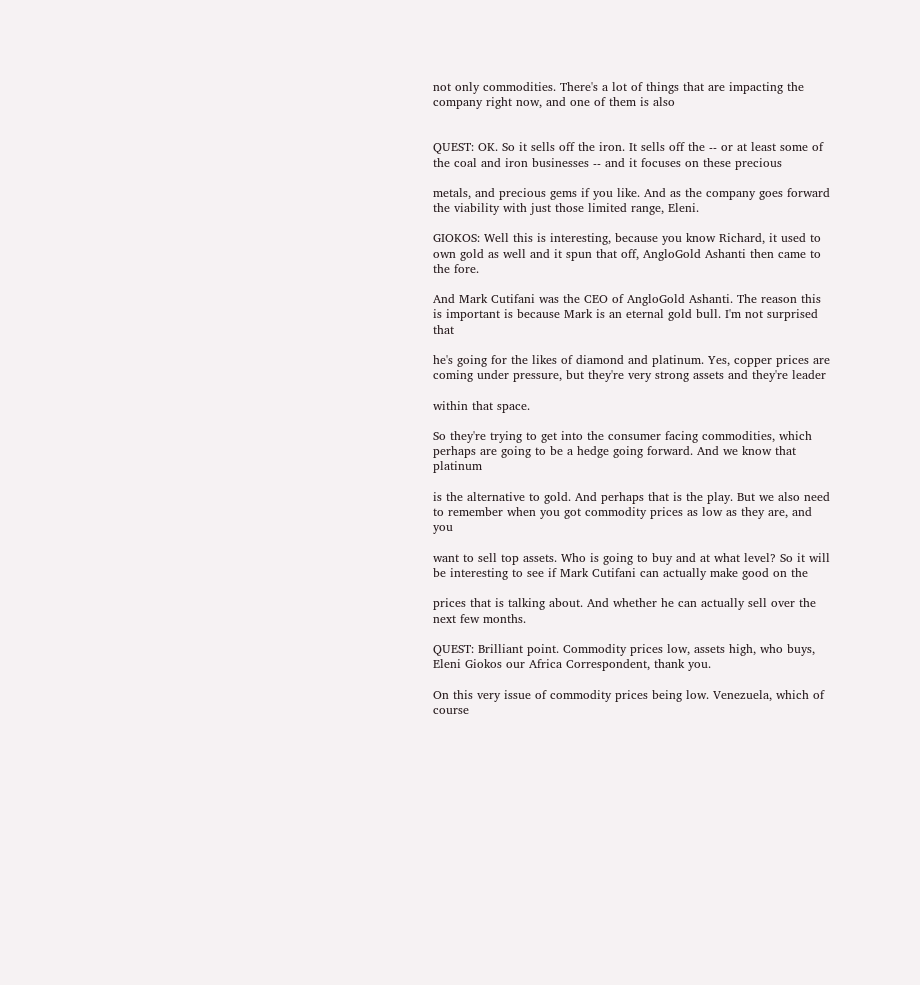not only commodities. There's a lot of things that are impacting the company right now, and one of them is also


QUEST: OK. So it sells off the iron. It sells off the -- or at least some of the coal and iron businesses -- and it focuses on these precious

metals, and precious gems if you like. And as the company goes forward the viability with just those limited range, Eleni.

GIOKOS: Well this is interesting, because you know Richard, it used to own gold as well and it spun that off, AngloGold Ashanti then came to the fore.

And Mark Cutifani was the CEO of AngloGold Ashanti. The reason this is important is because Mark is an eternal gold bull. I'm not surprised that

he's going for the likes of diamond and platinum. Yes, copper prices are coming under pressure, but they're very strong assets and they're leader

within that space.

So they're trying to get into the consumer facing commodities, which perhaps are going to be a hedge going forward. And we know that platinum

is the alternative to gold. And perhaps that is the play. But we also need to remember when you got commodity prices as low as they are, and you

want to sell top assets. Who is going to buy and at what level? So it will be interesting to see if Mark Cutifani can actually make good on the

prices that is talking about. And whether he can actually sell over the next few months.

QUEST: Brilliant point. Commodity prices low, assets high, who buys, Eleni Giokos our Africa Correspondent, thank you.

On this very issue of commodity prices being low. Venezuela, which of course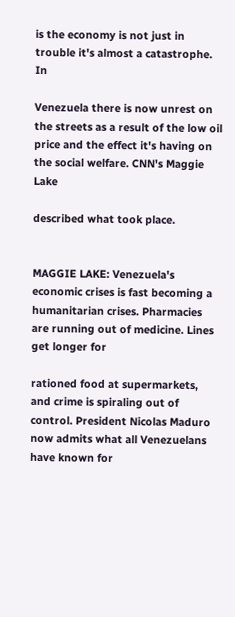is the economy is not just in trouble it's almost a catastrophe. In

Venezuela there is now unrest on the streets as a result of the low oil price and the effect it's having on the social welfare. CNN's Maggie Lake

described what took place.


MAGGIE LAKE: Venezuela's economic crises is fast becoming a humanitarian crises. Pharmacies are running out of medicine. Lines get longer for

rationed food at supermarkets, and crime is spiraling out of control. President Nicolas Maduro now admits what all Venezuelans have known for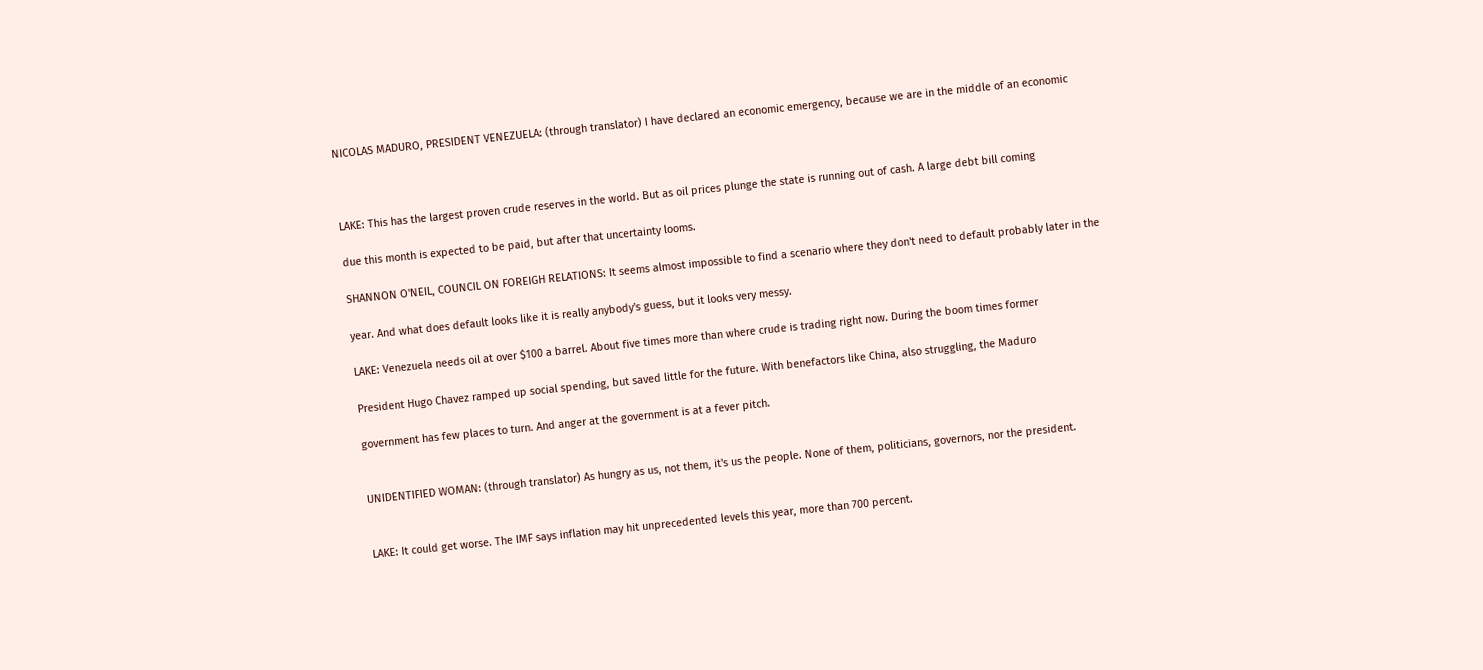NICOLAS MADURO, PRESIDENT VENEZUELA: (through translator) I have declared an economic emergency, because we are in the middle of an economic



LAKE: This has the largest proven crude reserves in the world. But as oil prices plunge the state is running out of cash. A large debt bill coming

due this month is expected to be paid, but after that uncertainty looms.

SHANNON O'NEIL, COUNCIL ON FOREIGH RELATIONS: It seems almost impossible to find a scenario where they don't need to default probably later in the

year. And what does default looks like it is really anybody's guess, but it looks very messy.

LAKE: Venezuela needs oil at over $100 a barrel. About five times more than where crude is trading right now. During the boom times former

President Hugo Chavez ramped up social spending, but saved little for the future. With benefactors like China, also struggling, the Maduro

government has few places to turn. And anger at the government is at a fever pitch.


UNIDENTIFIED WOMAN: (through translator) As hungry as us, not them, it's us the people. None of them, politicians, governors, nor the president.


LAKE: It could get worse. The IMF says inflation may hit unprecedented levels this year, more than 700 percent.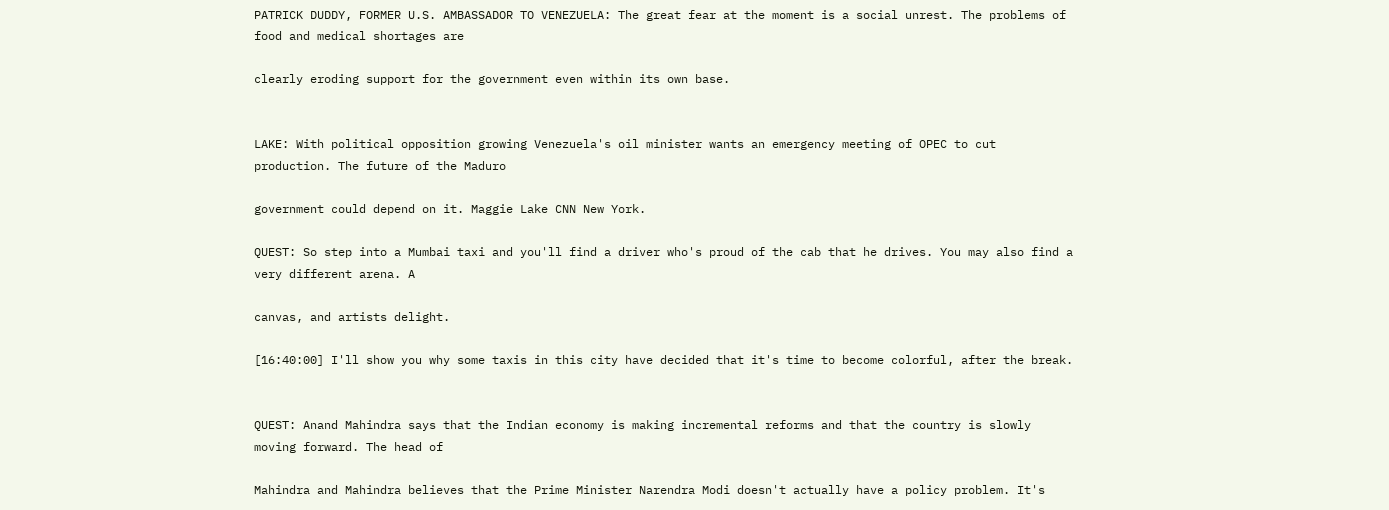PATRICK DUDDY, FORMER U.S. AMBASSADOR TO VENEZUELA: The great fear at the moment is a social unrest. The problems of food and medical shortages are

clearly eroding support for the government even within its own base.


LAKE: With political opposition growing Venezuela's oil minister wants an emergency meeting of OPEC to cut production. The future of the Maduro

government could depend on it. Maggie Lake CNN New York.

QUEST: So step into a Mumbai taxi and you'll find a driver who's proud of the cab that he drives. You may also find a very different arena. A

canvas, and artists delight.

[16:40:00] I'll show you why some taxis in this city have decided that it's time to become colorful, after the break.


QUEST: Anand Mahindra says that the Indian economy is making incremental reforms and that the country is slowly moving forward. The head of

Mahindra and Mahindra believes that the Prime Minister Narendra Modi doesn't actually have a policy problem. It's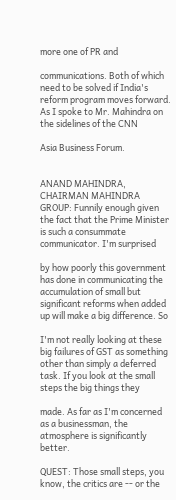more one of PR and

communications. Both of which need to be solved if India's reform program moves forward. As I spoke to Mr. Mahindra on the sidelines of the CNN

Asia Business Forum.


ANAND MAHINDRA, CHAIRMAN MAHINDRA GROUP: Funnily enough given the fact that the Prime Minister is such a consummate communicator. I'm surprised

by how poorly this government has done in communicating the accumulation of small but significant reforms when added up will make a big difference. So

I'm not really looking at these big failures of GST as something other than simply a deferred task. If you look at the small steps the big things they

made. As far as I'm concerned as a businessman, the atmosphere is significantly better.

QUEST: Those small steps, you know, the critics are -- or the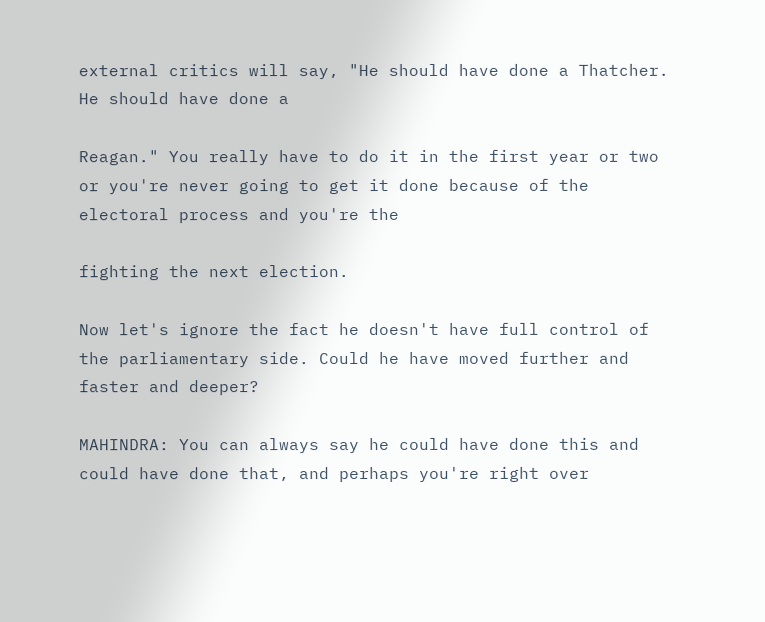external critics will say, "He should have done a Thatcher. He should have done a

Reagan." You really have to do it in the first year or two or you're never going to get it done because of the electoral process and you're the

fighting the next election.

Now let's ignore the fact he doesn't have full control of the parliamentary side. Could he have moved further and faster and deeper?

MAHINDRA: You can always say he could have done this and could have done that, and perhaps you're right over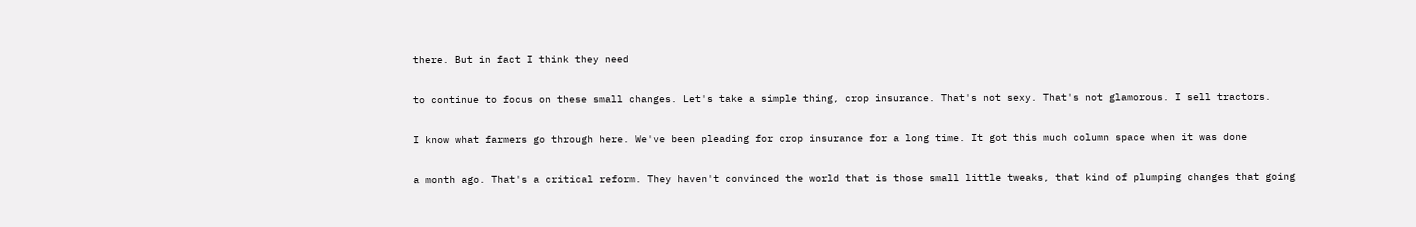there. But in fact I think they need

to continue to focus on these small changes. Let's take a simple thing, crop insurance. That's not sexy. That's not glamorous. I sell tractors.

I know what farmers go through here. We've been pleading for crop insurance for a long time. It got this much column space when it was done

a month ago. That's a critical reform. They haven't convinced the world that is those small little tweaks, that kind of plumping changes that going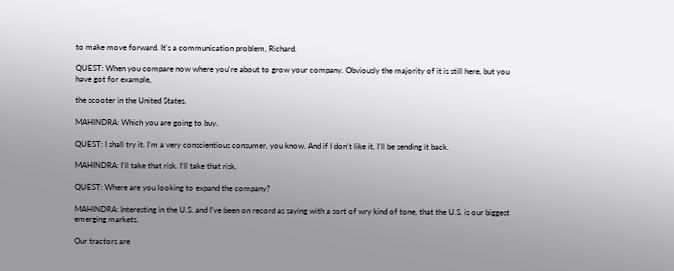to make move forward. It's a communication problem, Richard.

QUEST: When you compare now where you're about to grow your company. Obviously the majority of it is still here, but you have got for example,

the scooter in the United States.

MAHINDRA: Which you are going to buy.

QUEST: I shall try it. I'm a very conscientious consumer, you know. And if I don't like it, I'll be sending it back.

MAHINDRA: I'll take that risk. I'll take that risk.

QUEST: Where are you looking to expand the company?

MAHINDRA: Interesting in the U.S. and I've been on record as saying with a sort of wry kind of tone, that the U.S. is our biggest emerging markets.

Our tractors are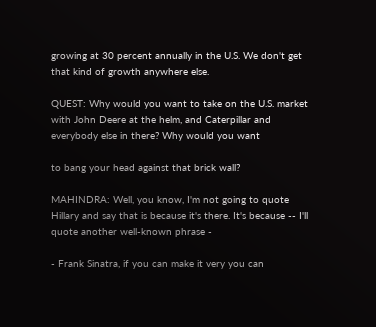growing at 30 percent annually in the U.S. We don't get that kind of growth anywhere else.

QUEST: Why would you want to take on the U.S. market with John Deere at the helm, and Caterpillar and everybody else in there? Why would you want

to bang your head against that brick wall?

MAHINDRA: Well, you know, I'm not going to quote Hillary and say that is because it's there. It's because -- I'll quote another well-known phrase -

- Frank Sinatra, if you can make it very you can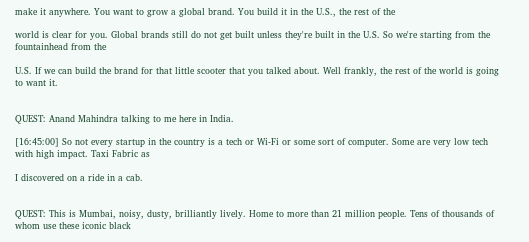make it anywhere. You want to grow a global brand. You build it in the U.S., the rest of the

world is clear for you. Global brands still do not get built unless they're built in the U.S. So we're starting from the fountainhead from the

U.S. If we can build the brand for that little scooter that you talked about. Well frankly, the rest of the world is going to want it.


QUEST: Anand Mahindra talking to me here in India.

[16:45:00] So not every startup in the country is a tech or Wi-Fi or some sort of computer. Some are very low tech with high impact. Taxi Fabric as

I discovered on a ride in a cab.


QUEST: This is Mumbai, noisy, dusty, brilliantly lively. Home to more than 21 million people. Tens of thousands of whom use these iconic black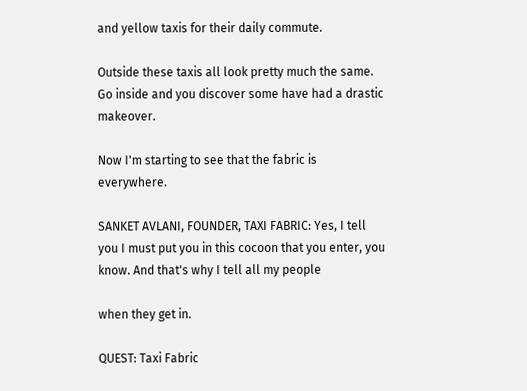and yellow taxis for their daily commute.

Outside these taxis all look pretty much the same. Go inside and you discover some have had a drastic makeover.

Now I'm starting to see that the fabric is everywhere.

SANKET AVLANI, FOUNDER, TAXI FABRIC: Yes, I tell you I must put you in this cocoon that you enter, you know. And that's why I tell all my people

when they get in.

QUEST: Taxi Fabric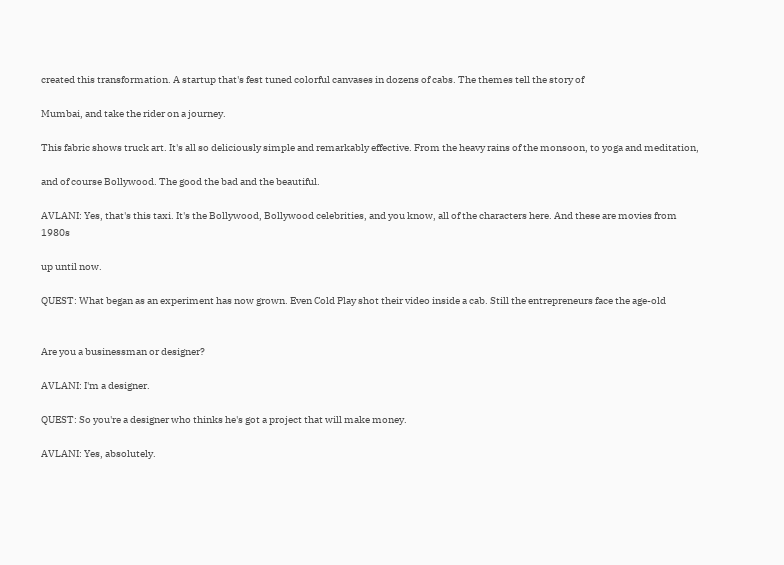created this transformation. A startup that's fest tuned colorful canvases in dozens of cabs. The themes tell the story of

Mumbai, and take the rider on a journey.

This fabric shows truck art. It's all so deliciously simple and remarkably effective. From the heavy rains of the monsoon, to yoga and meditation,

and of course Bollywood. The good the bad and the beautiful.

AVLANI: Yes, that's this taxi. It's the Bollywood, Bollywood celebrities, and you know, all of the characters here. And these are movies from 1980s

up until now.

QUEST: What began as an experiment has now grown. Even Cold Play shot their video inside a cab. Still the entrepreneurs face the age-old


Are you a businessman or designer?

AVLANI: I'm a designer.

QUEST: So you're a designer who thinks he's got a project that will make money.

AVLANI: Yes, absolutely.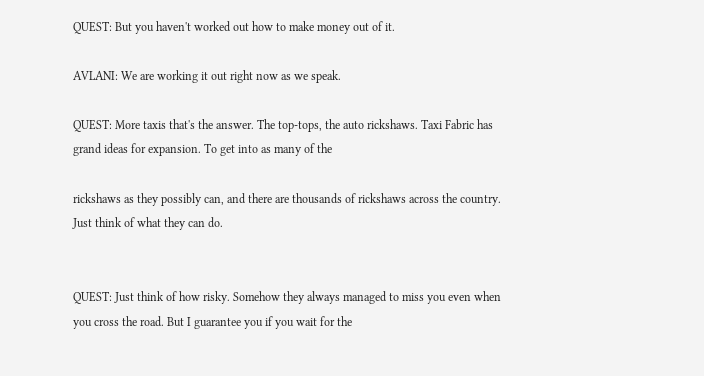QUEST: But you haven't worked out how to make money out of it.

AVLANI: We are working it out right now as we speak.

QUEST: More taxis that's the answer. The top-tops, the auto rickshaws. Taxi Fabric has grand ideas for expansion. To get into as many of the

rickshaws as they possibly can, and there are thousands of rickshaws across the country. Just think of what they can do.


QUEST: Just think of how risky. Somehow they always managed to miss you even when you cross the road. But I guarantee you if you wait for the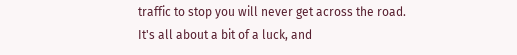traffic to stop you will never get across the road. It's all about a bit of a luck, and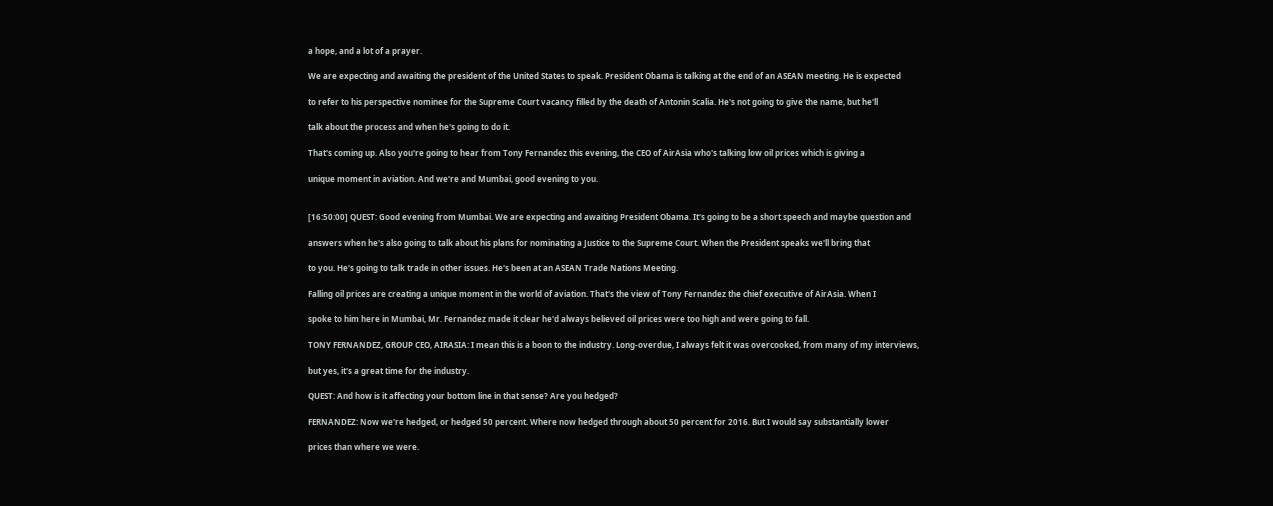a hope, and a lot of a prayer.

We are expecting and awaiting the president of the United States to speak. President Obama is talking at the end of an ASEAN meeting. He is expected

to refer to his perspective nominee for the Supreme Court vacancy filled by the death of Antonin Scalia. He's not going to give the name, but he'll

talk about the process and when he's going to do it.

That's coming up. Also you're going to hear from Tony Fernandez this evening, the CEO of AirAsia who's talking low oil prices which is giving a

unique moment in aviation. And we're and Mumbai, good evening to you.


[16:50:00] QUEST: Good evening from Mumbai. We are expecting and awaiting President Obama. It's going to be a short speech and maybe question and

answers when he's also going to talk about his plans for nominating a Justice to the Supreme Court. When the President speaks we'll bring that

to you. He's going to talk trade in other issues. He's been at an ASEAN Trade Nations Meeting.

Falling oil prices are creating a unique moment in the world of aviation. That's the view of Tony Fernandez the chief executive of AirAsia. When I

spoke to him here in Mumbai, Mr. Fernandez made it clear he'd always believed oil prices were too high and were going to fall.

TONY FERNANDEZ, GROUP CEO, AIRASIA: I mean this is a boon to the industry. Long-overdue, I always felt it was overcooked, from many of my interviews,

but yes, it's a great time for the industry.

QUEST: And how is it affecting your bottom line in that sense? Are you hedged?

FERNANDEZ: Now we're hedged, or hedged 50 percent. Where now hedged through about 50 percent for 2016. But I would say substantially lower

prices than where we were.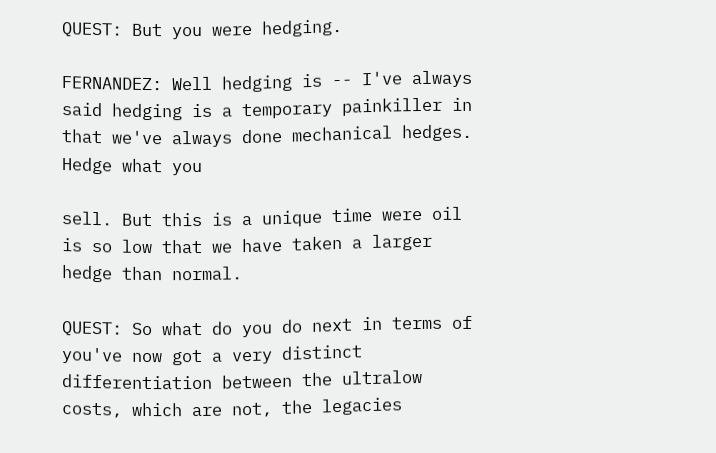QUEST: But you were hedging.

FERNANDEZ: Well hedging is -- I've always said hedging is a temporary painkiller in that we've always done mechanical hedges. Hedge what you

sell. But this is a unique time were oil is so low that we have taken a larger hedge than normal.

QUEST: So what do you do next in terms of you've now got a very distinct differentiation between the ultralow costs, which are not, the legacies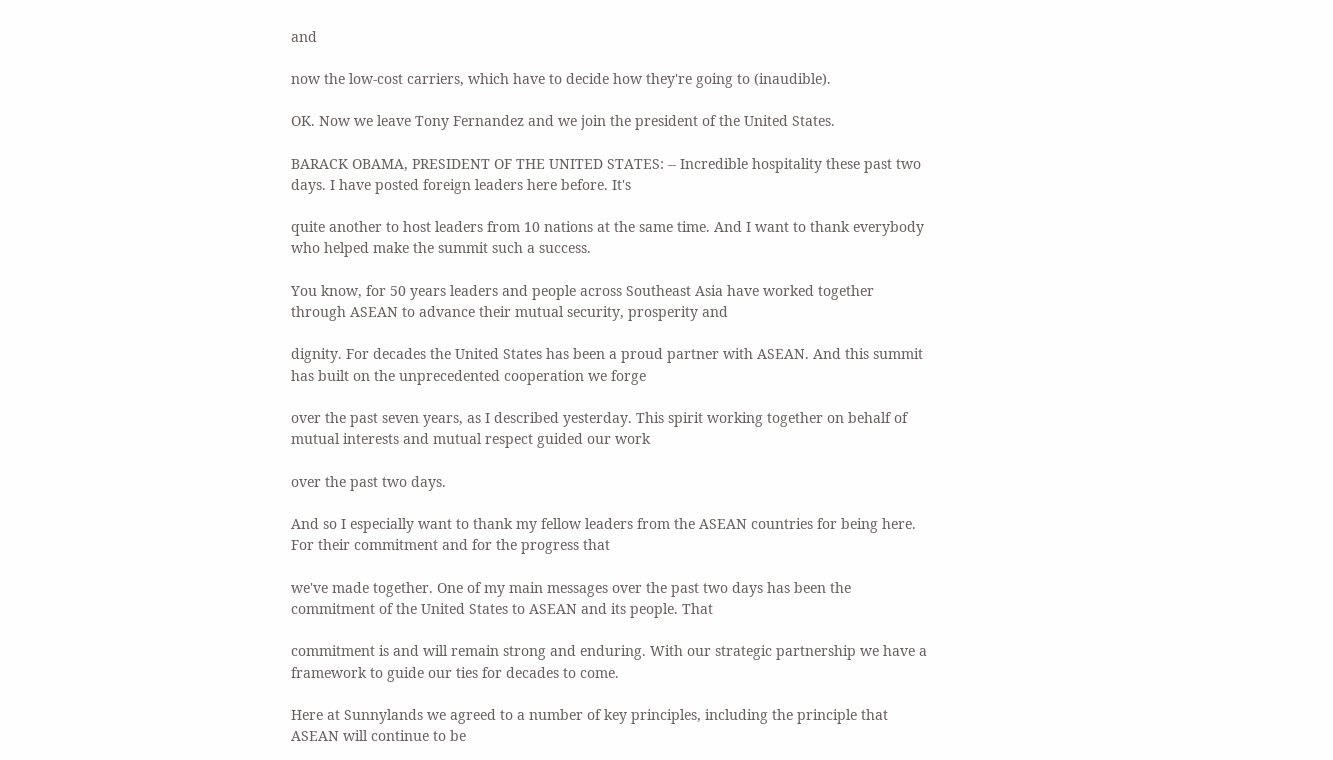and

now the low-cost carriers, which have to decide how they're going to (inaudible).

OK. Now we leave Tony Fernandez and we join the president of the United States.

BARACK OBAMA, PRESIDENT OF THE UNITED STATES: -- Incredible hospitality these past two days. I have posted foreign leaders here before. It's

quite another to host leaders from 10 nations at the same time. And I want to thank everybody who helped make the summit such a success.

You know, for 50 years leaders and people across Southeast Asia have worked together through ASEAN to advance their mutual security, prosperity and

dignity. For decades the United States has been a proud partner with ASEAN. And this summit has built on the unprecedented cooperation we forge

over the past seven years, as I described yesterday. This spirit working together on behalf of mutual interests and mutual respect guided our work

over the past two days.

And so I especially want to thank my fellow leaders from the ASEAN countries for being here. For their commitment and for the progress that

we've made together. One of my main messages over the past two days has been the commitment of the United States to ASEAN and its people. That

commitment is and will remain strong and enduring. With our strategic partnership we have a framework to guide our ties for decades to come.

Here at Sunnylands we agreed to a number of key principles, including the principle that ASEAN will continue to be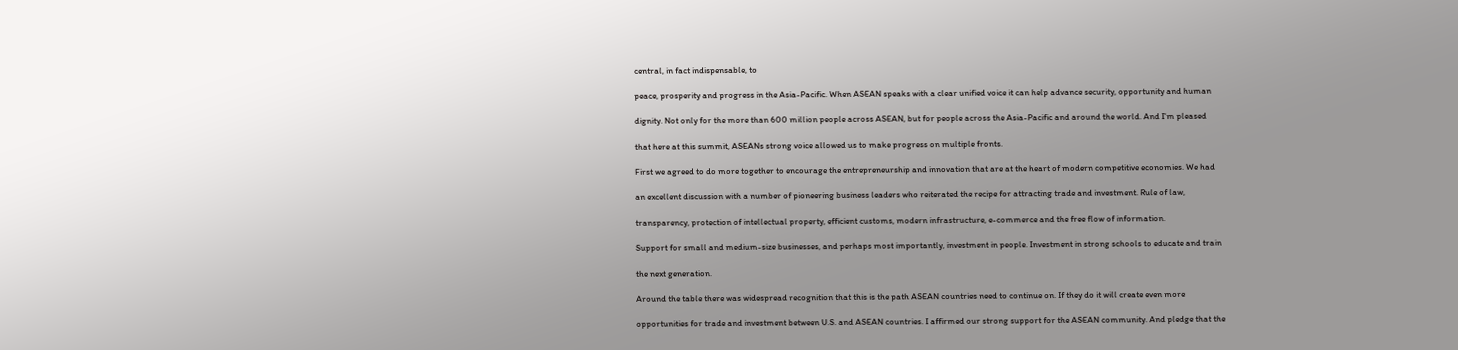central, in fact indispensable, to

peace, prosperity and progress in the Asia-Pacific. When ASEAN speaks with a clear unified voice it can help advance security, opportunity and human

dignity. Not only for the more than 600 million people across ASEAN, but for people across the Asia-Pacific and around the world. And I'm pleased

that here at this summit, ASEANs strong voice allowed us to make progress on multiple fronts.

First we agreed to do more together to encourage the entrepreneurship and innovation that are at the heart of modern competitive economies. We had

an excellent discussion with a number of pioneering business leaders who reiterated the recipe for attracting trade and investment. Rule of law,

transparency, protection of intellectual property, efficient customs, modern infrastructure, e-commerce and the free flow of information.

Support for small and medium-size businesses, and perhaps most importantly, investment in people. Investment in strong schools to educate and train

the next generation.

Around the table there was widespread recognition that this is the path ASEAN countries need to continue on. If they do it will create even more

opportunities for trade and investment between U.S. and ASEAN countries. I affirmed our strong support for the ASEAN community. And pledge that the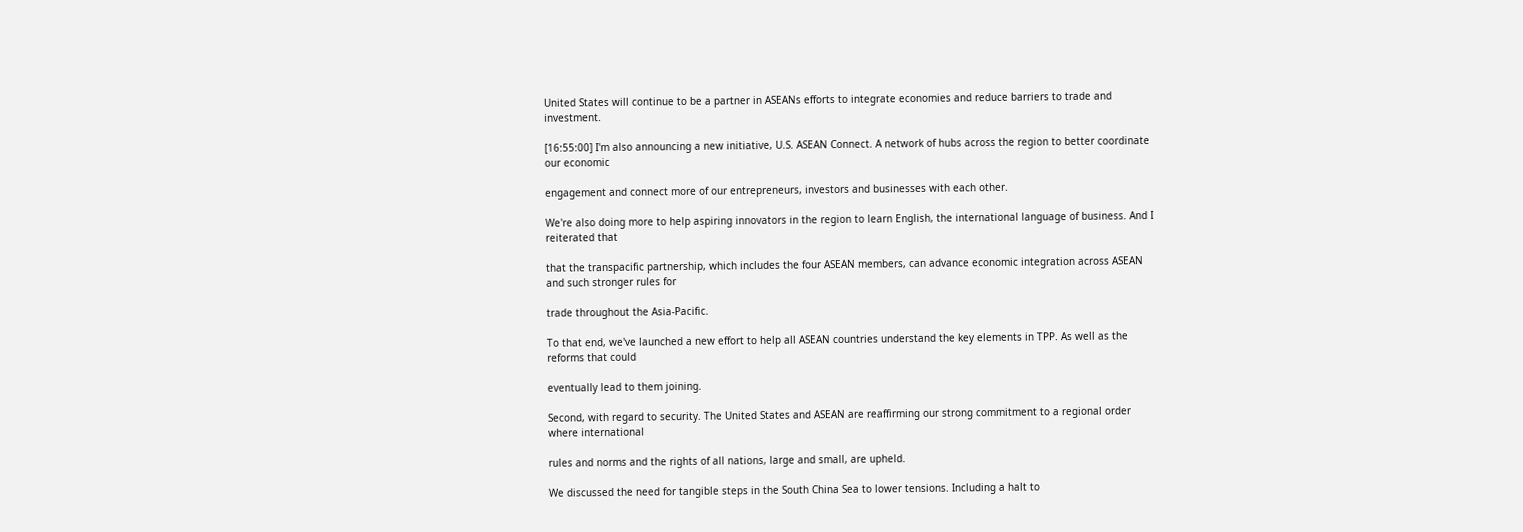United States will continue to be a partner in ASEANs efforts to integrate economies and reduce barriers to trade and investment.

[16:55:00] I'm also announcing a new initiative, U.S. ASEAN Connect. A network of hubs across the region to better coordinate our economic

engagement and connect more of our entrepreneurs, investors and businesses with each other.

We're also doing more to help aspiring innovators in the region to learn English, the international language of business. And I reiterated that

that the transpacific partnership, which includes the four ASEAN members, can advance economic integration across ASEAN and such stronger rules for

trade throughout the Asia-Pacific.

To that end, we've launched a new effort to help all ASEAN countries understand the key elements in TPP. As well as the reforms that could

eventually lead to them joining.

Second, with regard to security. The United States and ASEAN are reaffirming our strong commitment to a regional order where international

rules and norms and the rights of all nations, large and small, are upheld.

We discussed the need for tangible steps in the South China Sea to lower tensions. Including a halt to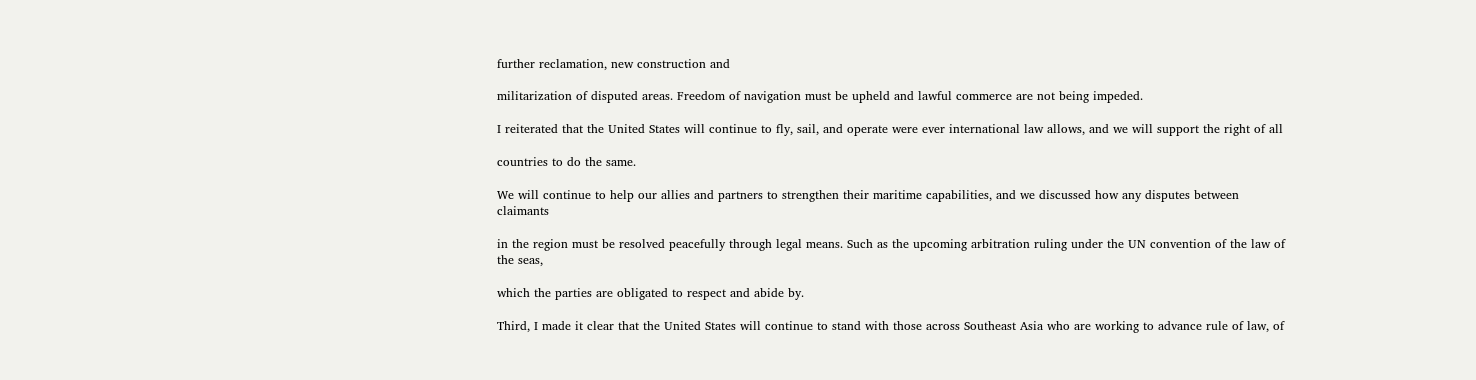further reclamation, new construction and

militarization of disputed areas. Freedom of navigation must be upheld and lawful commerce are not being impeded.

I reiterated that the United States will continue to fly, sail, and operate were ever international law allows, and we will support the right of all

countries to do the same.

We will continue to help our allies and partners to strengthen their maritime capabilities, and we discussed how any disputes between claimants

in the region must be resolved peacefully through legal means. Such as the upcoming arbitration ruling under the UN convention of the law of the seas,

which the parties are obligated to respect and abide by.

Third, I made it clear that the United States will continue to stand with those across Southeast Asia who are working to advance rule of law, of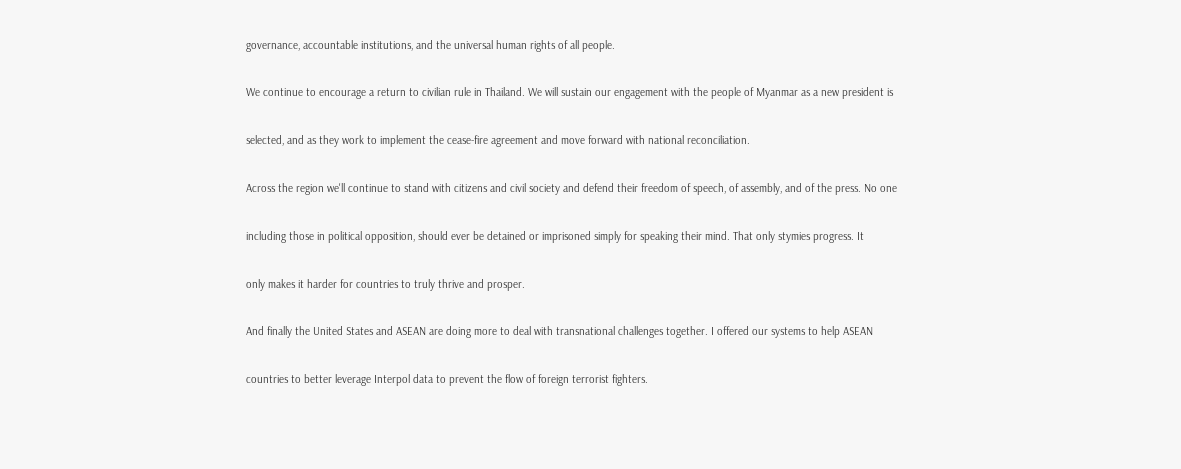governance, accountable institutions, and the universal human rights of all people.

We continue to encourage a return to civilian rule in Thailand. We will sustain our engagement with the people of Myanmar as a new president is

selected, and as they work to implement the cease-fire agreement and move forward with national reconciliation.

Across the region we'll continue to stand with citizens and civil society and defend their freedom of speech, of assembly, and of the press. No one

including those in political opposition, should ever be detained or imprisoned simply for speaking their mind. That only stymies progress. It

only makes it harder for countries to truly thrive and prosper.

And finally the United States and ASEAN are doing more to deal with transnational challenges together. I offered our systems to help ASEAN

countries to better leverage Interpol data to prevent the flow of foreign terrorist fighters.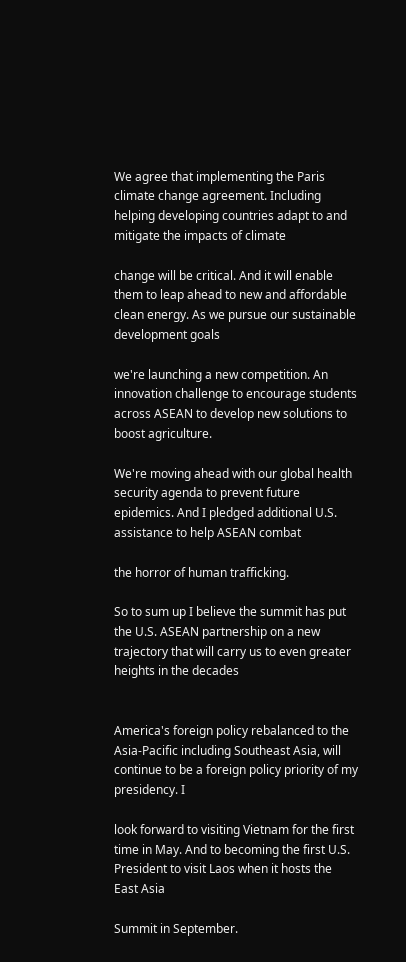We agree that implementing the Paris climate change agreement. Including helping developing countries adapt to and mitigate the impacts of climate

change will be critical. And it will enable them to leap ahead to new and affordable clean energy. As we pursue our sustainable development goals

we're launching a new competition. An innovation challenge to encourage students across ASEAN to develop new solutions to boost agriculture.

We're moving ahead with our global health security agenda to prevent future epidemics. And I pledged additional U.S. assistance to help ASEAN combat

the horror of human trafficking.

So to sum up I believe the summit has put the U.S. ASEAN partnership on a new trajectory that will carry us to even greater heights in the decades


America's foreign policy rebalanced to the Asia-Pacific including Southeast Asia, will continue to be a foreign policy priority of my presidency. I

look forward to visiting Vietnam for the first time in May. And to becoming the first U.S. President to visit Laos when it hosts the East Asia

Summit in September.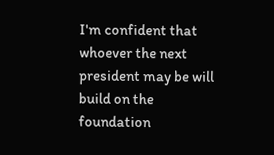I'm confident that whoever the next president may be will build on the foundation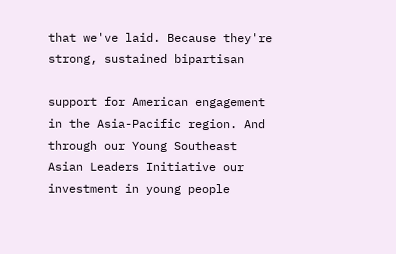that we've laid. Because they're strong, sustained bipartisan

support for American engagement in the Asia-Pacific region. And through our Young Southeast Asian Leaders Initiative our investment in young people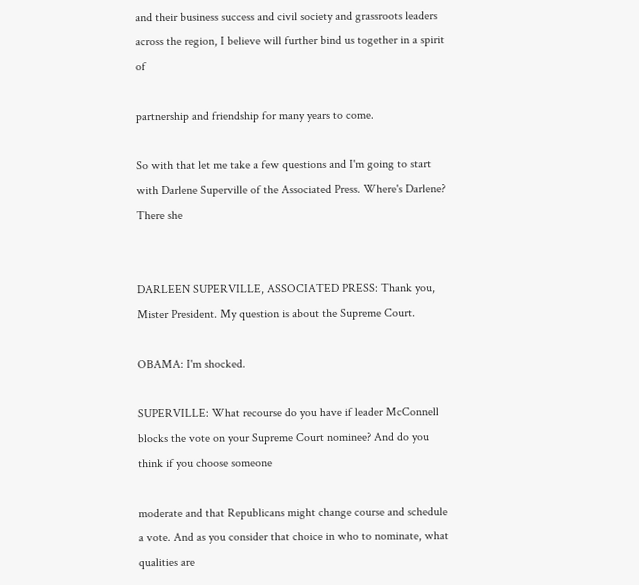and their business success and civil society and grassroots leaders across the region, I believe will further bind us together in a spirit of

partnership and friendship for many years to come.

So with that let me take a few questions and I'm going to start with Darlene Superville of the Associated Press. Where's Darlene? There she


DARLEEN SUPERVILLE, ASSOCIATED PRESS: Thank you, Mister President. My question is about the Supreme Court.

OBAMA: I'm shocked.

SUPERVILLE: What recourse do you have if leader McConnell blocks the vote on your Supreme Court nominee? And do you think if you choose someone

moderate and that Republicans might change course and schedule a vote. And as you consider that choice in who to nominate, what qualities are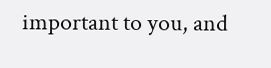important to you, and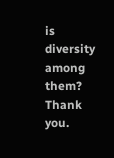is diversity among them? Thank you.